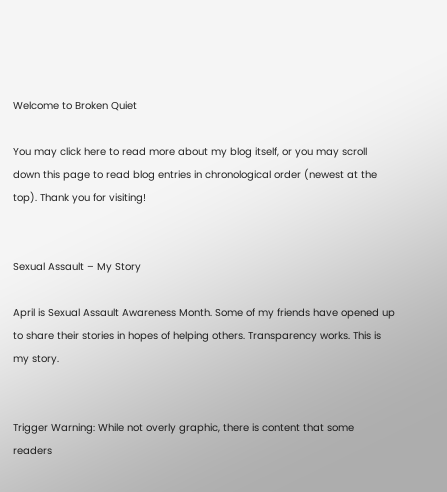Welcome to Broken Quiet

You may click here to read more about my blog itself, or you may scroll down this page to read blog entries in chronological order (newest at the top). Thank you for visiting!


Sexual Assault – My Story

April is Sexual Assault Awareness Month. Some of my friends have opened up to share their stories in hopes of helping others. Transparency works. This is my story.


Trigger Warning: While not overly graphic, there is content that some readers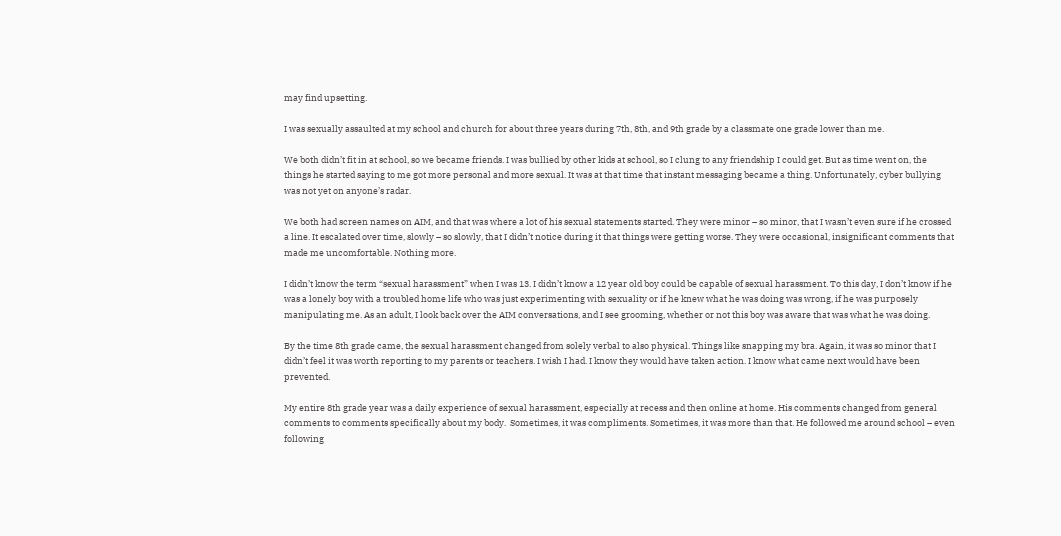may find upsetting.

I was sexually assaulted at my school and church for about three years during 7th, 8th, and 9th grade by a classmate one grade lower than me.

We both didn’t fit in at school, so we became friends. I was bullied by other kids at school, so I clung to any friendship I could get. But as time went on, the things he started saying to me got more personal and more sexual. It was at that time that instant messaging became a thing. Unfortunately, cyber bullying was not yet on anyone’s radar.

We both had screen names on AIM, and that was where a lot of his sexual statements started. They were minor – so minor, that I wasn’t even sure if he crossed a line. It escalated over time, slowly – so slowly, that I didn’t notice during it that things were getting worse. They were occasional, insignificant comments that made me uncomfortable. Nothing more.

I didn’t know the term “sexual harassment” when I was 13. I didn’t know a 12 year old boy could be capable of sexual harassment. To this day, I don’t know if he was a lonely boy with a troubled home life who was just experimenting with sexuality or if he knew what he was doing was wrong, if he was purposely manipulating me. As an adult, I look back over the AIM conversations, and I see grooming, whether or not this boy was aware that was what he was doing.

By the time 8th grade came, the sexual harassment changed from solely verbal to also physical. Things like snapping my bra. Again, it was so minor that I didn’t feel it was worth reporting to my parents or teachers. I wish I had. I know they would have taken action. I know what came next would have been prevented.

My entire 8th grade year was a daily experience of sexual harassment, especially at recess and then online at home. His comments changed from general comments to comments specifically about my body.  Sometimes, it was compliments. Sometimes, it was more than that. He followed me around school – even following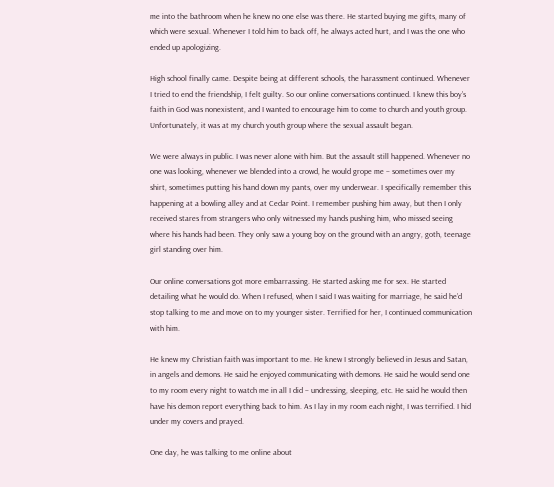me into the bathroom when he knew no one else was there. He started buying me gifts, many of which were sexual. Whenever I told him to back off, he always acted hurt, and I was the one who ended up apologizing.

High school finally came. Despite being at different schools, the harassment continued. Whenever I tried to end the friendship, I felt guilty. So our online conversations continued. I knew this boy’s faith in God was nonexistent, and I wanted to encourage him to come to church and youth group. Unfortunately, it was at my church youth group where the sexual assault began.

We were always in public. I was never alone with him. But the assault still happened. Whenever no one was looking, whenever we blended into a crowd, he would grope me – sometimes over my shirt, sometimes putting his hand down my pants, over my underwear. I specifically remember this happening at a bowling alley and at Cedar Point. I remember pushing him away, but then I only received stares from strangers who only witnessed my hands pushing him, who missed seeing where his hands had been. They only saw a young boy on the ground with an angry, goth, teenage girl standing over him.

Our online conversations got more embarrassing. He started asking me for sex. He started detailing what he would do. When I refused, when I said I was waiting for marriage, he said he’d stop talking to me and move on to my younger sister. Terrified for her, I continued communication with him.

He knew my Christian faith was important to me. He knew I strongly believed in Jesus and Satan, in angels and demons. He said he enjoyed communicating with demons. He said he would send one to my room every night to watch me in all I did – undressing, sleeping, etc. He said he would then have his demon report everything back to him. As I lay in my room each night, I was terrified. I hid under my covers and prayed.

One day, he was talking to me online about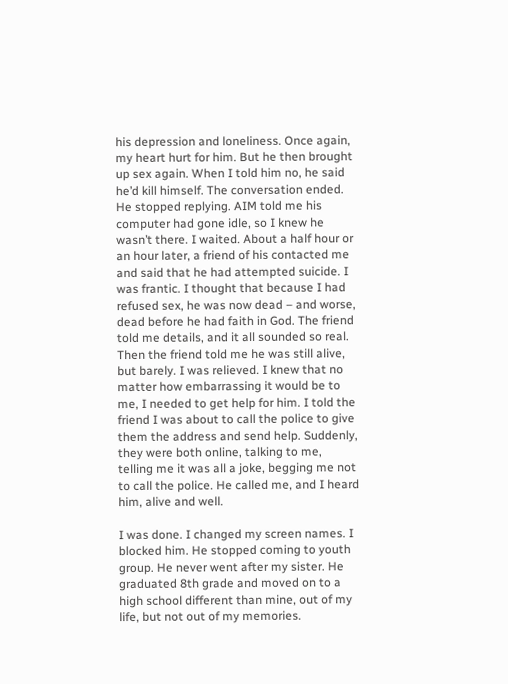his depression and loneliness. Once again, my heart hurt for him. But he then brought up sex again. When I told him no, he said he’d kill himself. The conversation ended. He stopped replying. AIM told me his computer had gone idle, so I knew he wasn’t there. I waited. About a half hour or an hour later, a friend of his contacted me and said that he had attempted suicide. I was frantic. I thought that because I had refused sex, he was now dead – and worse, dead before he had faith in God. The friend told me details, and it all sounded so real. Then the friend told me he was still alive, but barely. I was relieved. I knew that no matter how embarrassing it would be to me, I needed to get help for him. I told the friend I was about to call the police to give them the address and send help. Suddenly, they were both online, talking to me, telling me it was all a joke, begging me not to call the police. He called me, and I heard him, alive and well.

I was done. I changed my screen names. I blocked him. He stopped coming to youth group. He never went after my sister. He graduated 8th grade and moved on to a high school different than mine, out of my life, but not out of my memories.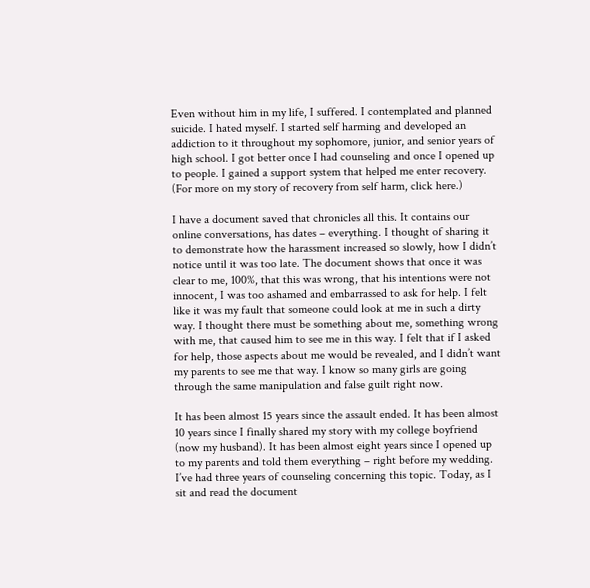Even without him in my life, I suffered. I contemplated and planned suicide. I hated myself. I started self harming and developed an addiction to it throughout my sophomore, junior, and senior years of high school. I got better once I had counseling and once I opened up to people. I gained a support system that helped me enter recovery. (For more on my story of recovery from self harm, click here.)

I have a document saved that chronicles all this. It contains our online conversations, has dates – everything. I thought of sharing it to demonstrate how the harassment increased so slowly, how I didn’t notice until it was too late. The document shows that once it was clear to me, 100%, that this was wrong, that his intentions were not innocent, I was too ashamed and embarrassed to ask for help. I felt like it was my fault that someone could look at me in such a dirty way. I thought there must be something about me, something wrong with me, that caused him to see me in this way. I felt that if I asked for help, those aspects about me would be revealed, and I didn’t want my parents to see me that way. I know so many girls are going through the same manipulation and false guilt right now.

It has been almost 15 years since the assault ended. It has been almost 10 years since I finally shared my story with my college boyfriend (now my husband). It has been almost eight years since I opened up to my parents and told them everything – right before my wedding. I’ve had three years of counseling concerning this topic. Today, as I sit and read the document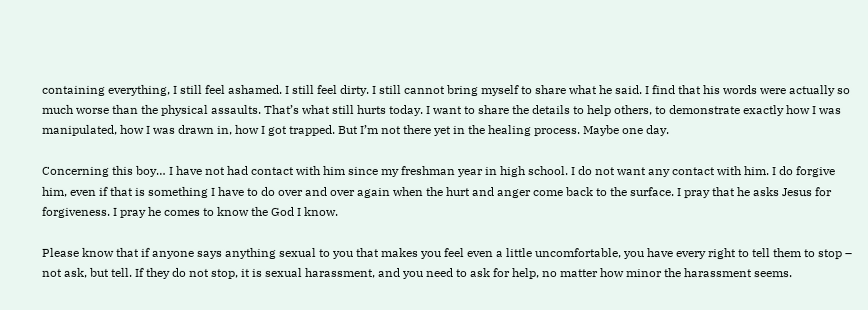containing everything, I still feel ashamed. I still feel dirty. I still cannot bring myself to share what he said. I find that his words were actually so much worse than the physical assaults. That’s what still hurts today. I want to share the details to help others, to demonstrate exactly how I was manipulated, how I was drawn in, how I got trapped. But I’m not there yet in the healing process. Maybe one day.

Concerning this boy… I have not had contact with him since my freshman year in high school. I do not want any contact with him. I do forgive him, even if that is something I have to do over and over again when the hurt and anger come back to the surface. I pray that he asks Jesus for forgiveness. I pray he comes to know the God I know.

Please know that if anyone says anything sexual to you that makes you feel even a little uncomfortable, you have every right to tell them to stop – not ask, but tell. If they do not stop, it is sexual harassment, and you need to ask for help, no matter how minor the harassment seems.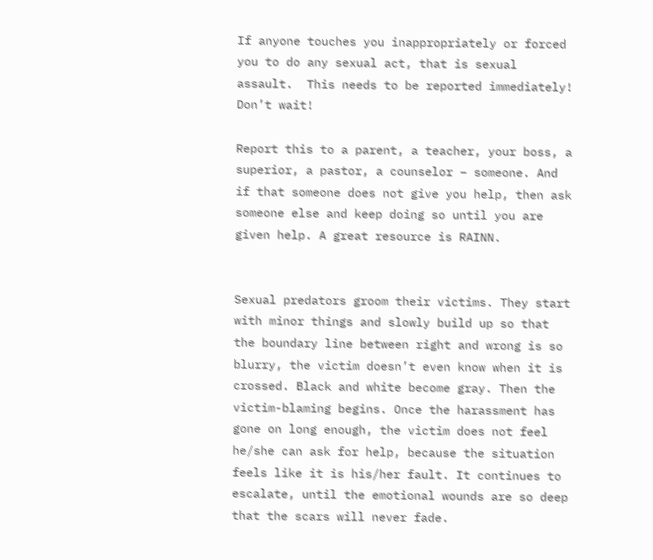If anyone touches you inappropriately or forced you to do any sexual act, that is sexual assault.  This needs to be reported immediately! Don’t wait!

Report this to a parent, a teacher, your boss, a superior, a pastor, a counselor – someone. And if that someone does not give you help, then ask someone else and keep doing so until you are given help. A great resource is RAINN.


Sexual predators groom their victims. They start with minor things and slowly build up so that the boundary line between right and wrong is so blurry, the victim doesn’t even know when it is crossed. Black and white become gray. Then the victim-blaming begins. Once the harassment has gone on long enough, the victim does not feel he/she can ask for help, because the situation feels like it is his/her fault. It continues to escalate, until the emotional wounds are so deep that the scars will never fade.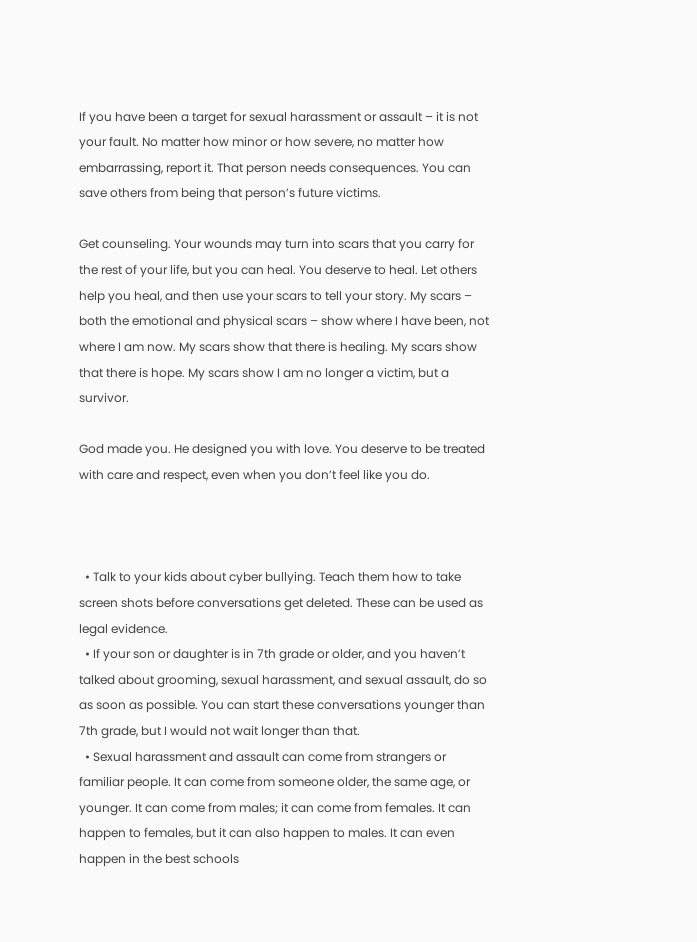If you have been a target for sexual harassment or assault – it is not your fault. No matter how minor or how severe, no matter how embarrassing, report it. That person needs consequences. You can save others from being that person’s future victims.

Get counseling. Your wounds may turn into scars that you carry for the rest of your life, but you can heal. You deserve to heal. Let others help you heal, and then use your scars to tell your story. My scars – both the emotional and physical scars – show where I have been, not where I am now. My scars show that there is healing. My scars show that there is hope. My scars show I am no longer a victim, but a survivor.

God made you. He designed you with love. You deserve to be treated with care and respect, even when you don’t feel like you do.



  • Talk to your kids about cyber bullying. Teach them how to take screen shots before conversations get deleted. These can be used as legal evidence.
  • If your son or daughter is in 7th grade or older, and you haven’t talked about grooming, sexual harassment, and sexual assault, do so as soon as possible. You can start these conversations younger than 7th grade, but I would not wait longer than that.
  • Sexual harassment and assault can come from strangers or familiar people. It can come from someone older, the same age, or younger. It can come from males; it can come from females. It can happen to females, but it can also happen to males. It can even happen in the best schools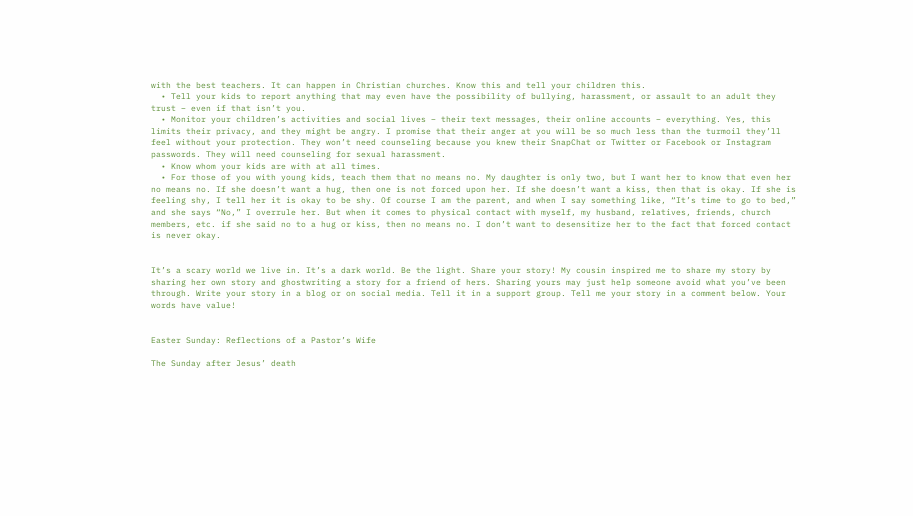with the best teachers. It can happen in Christian churches. Know this and tell your children this.
  • Tell your kids to report anything that may even have the possibility of bullying, harassment, or assault to an adult they trust – even if that isn’t you.
  • Monitor your children’s activities and social lives – their text messages, their online accounts – everything. Yes, this limits their privacy, and they might be angry. I promise that their anger at you will be so much less than the turmoil they’ll feel without your protection. They won’t need counseling because you knew their SnapChat or Twitter or Facebook or Instagram passwords. They will need counseling for sexual harassment.
  • Know whom your kids are with at all times.
  • For those of you with young kids, teach them that no means no. My daughter is only two, but I want her to know that even her no means no. If she doesn’t want a hug, then one is not forced upon her. If she doesn’t want a kiss, then that is okay. If she is feeling shy, I tell her it is okay to be shy. Of course I am the parent, and when I say something like, “It’s time to go to bed,” and she says “No,” I overrule her. But when it comes to physical contact with myself, my husband, relatives, friends, church members, etc. if she said no to a hug or kiss, then no means no. I don’t want to desensitize her to the fact that forced contact is never okay.


It’s a scary world we live in. It’s a dark world. Be the light. Share your story! My cousin inspired me to share my story by sharing her own story and ghostwriting a story for a friend of hers. Sharing yours may just help someone avoid what you’ve been through. Write your story in a blog or on social media. Tell it in a support group. Tell me your story in a comment below. Your words have value!


Easter Sunday: Reflections of a Pastor’s Wife

The Sunday after Jesus’ death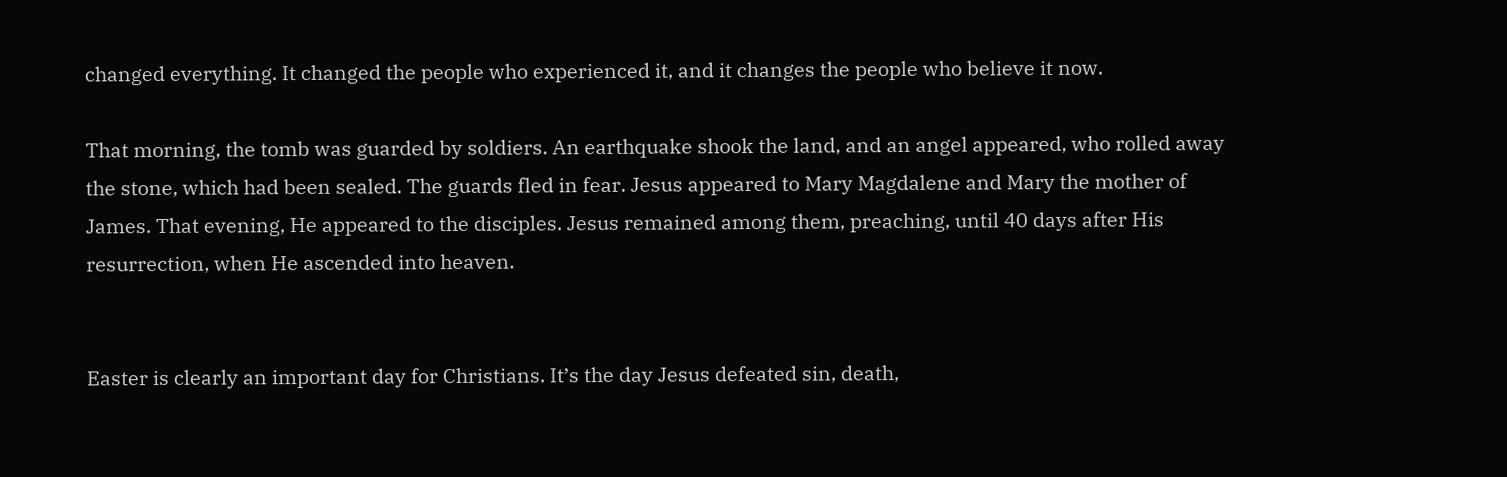changed everything. It changed the people who experienced it, and it changes the people who believe it now.

That morning, the tomb was guarded by soldiers. An earthquake shook the land, and an angel appeared, who rolled away the stone, which had been sealed. The guards fled in fear. Jesus appeared to Mary Magdalene and Mary the mother of James. That evening, He appeared to the disciples. Jesus remained among them, preaching, until 40 days after His resurrection, when He ascended into heaven.


Easter is clearly an important day for Christians. It’s the day Jesus defeated sin, death,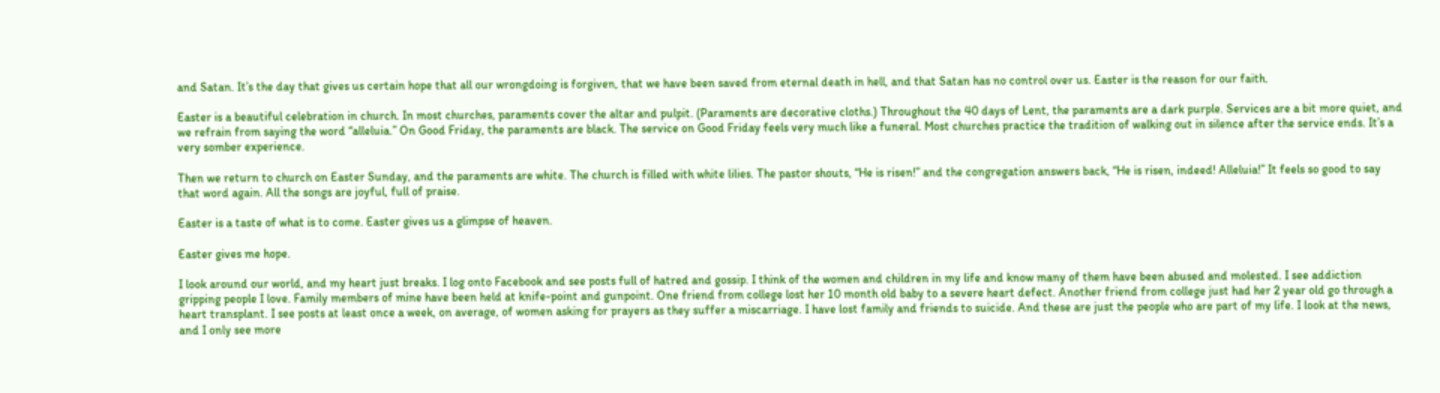and Satan. It’s the day that gives us certain hope that all our wrongdoing is forgiven, that we have been saved from eternal death in hell, and that Satan has no control over us. Easter is the reason for our faith.

Easter is a beautiful celebration in church. In most churches, paraments cover the altar and pulpit. (Paraments are decorative cloths.) Throughout the 40 days of Lent, the paraments are a dark purple. Services are a bit more quiet, and we refrain from saying the word “alleluia.” On Good Friday, the paraments are black. The service on Good Friday feels very much like a funeral. Most churches practice the tradition of walking out in silence after the service ends. It’s a very somber experience.

Then we return to church on Easter Sunday, and the paraments are white. The church is filled with white lilies. The pastor shouts, “He is risen!” and the congregation answers back, “He is risen, indeed! Alleluia!” It feels so good to say that word again. All the songs are joyful, full of praise.

Easter is a taste of what is to come. Easter gives us a glimpse of heaven.

Easter gives me hope.

I look around our world, and my heart just breaks. I log onto Facebook and see posts full of hatred and gossip. I think of the women and children in my life and know many of them have been abused and molested. I see addiction gripping people I love. Family members of mine have been held at knife-point and gunpoint. One friend from college lost her 10 month old baby to a severe heart defect. Another friend from college just had her 2 year old go through a heart transplant. I see posts at least once a week, on average, of women asking for prayers as they suffer a miscarriage. I have lost family and friends to suicide. And these are just the people who are part of my life. I look at the news, and I only see more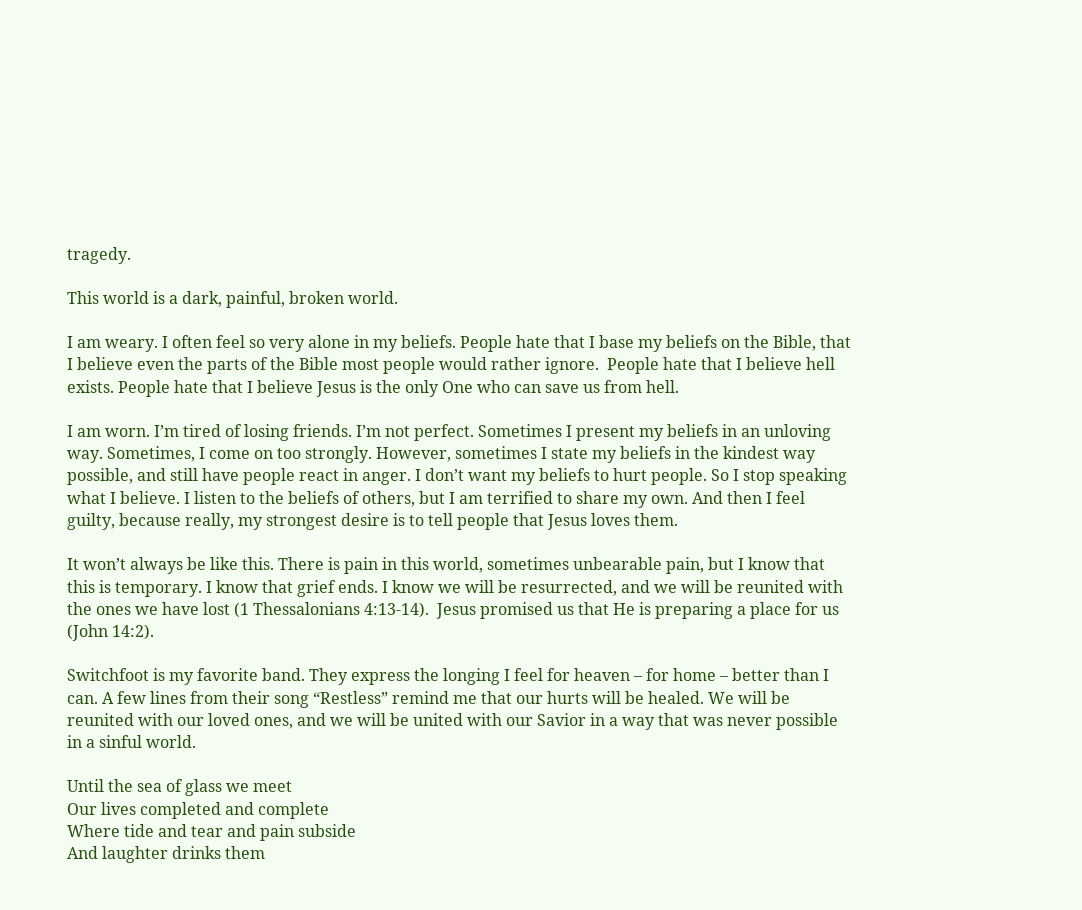tragedy.

This world is a dark, painful, broken world.

I am weary. I often feel so very alone in my beliefs. People hate that I base my beliefs on the Bible, that I believe even the parts of the Bible most people would rather ignore.  People hate that I believe hell exists. People hate that I believe Jesus is the only One who can save us from hell.

I am worn. I’m tired of losing friends. I’m not perfect. Sometimes I present my beliefs in an unloving way. Sometimes, I come on too strongly. However, sometimes I state my beliefs in the kindest way possible, and still have people react in anger. I don’t want my beliefs to hurt people. So I stop speaking what I believe. I listen to the beliefs of others, but I am terrified to share my own. And then I feel guilty, because really, my strongest desire is to tell people that Jesus loves them.

It won’t always be like this. There is pain in this world, sometimes unbearable pain, but I know that this is temporary. I know that grief ends. I know we will be resurrected, and we will be reunited with the ones we have lost (1 Thessalonians 4:13-14).  Jesus promised us that He is preparing a place for us (John 14:2).

Switchfoot is my favorite band. They express the longing I feel for heaven – for home – better than I can. A few lines from their song “Restless” remind me that our hurts will be healed. We will be reunited with our loved ones, and we will be united with our Savior in a way that was never possible in a sinful world.

Until the sea of glass we meet
Our lives completed and complete
Where tide and tear and pain subside
And laughter drinks them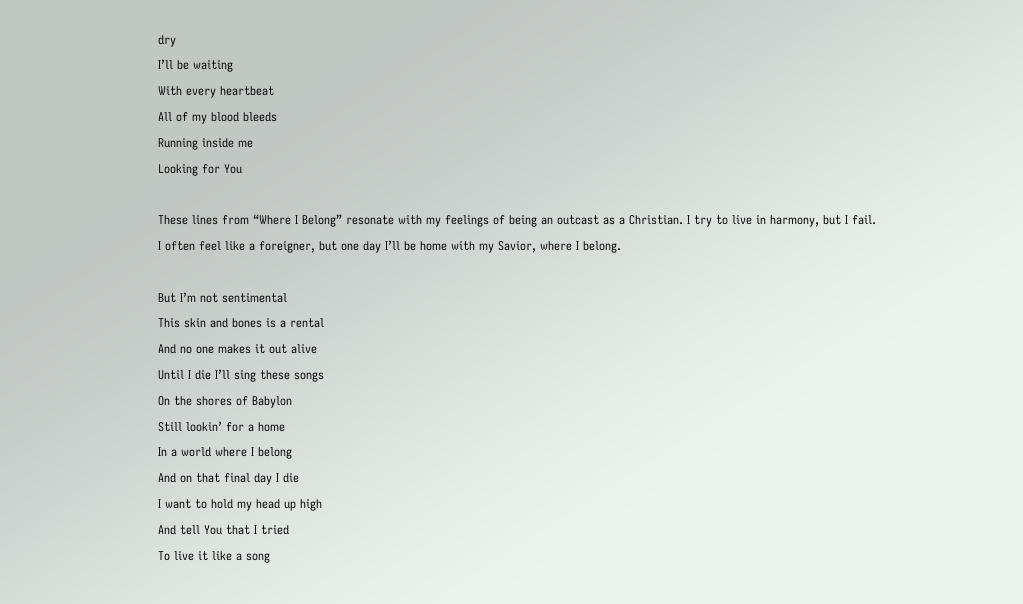dry
I’ll be waiting
With every heartbeat
All of my blood bleeds
Running inside me
Looking for You

These lines from “Where I Belong” resonate with my feelings of being an outcast as a Christian. I try to live in harmony, but I fail. I often feel like a foreigner, but one day I’ll be home with my Savior, where I belong.

But I’m not sentimental
This skin and bones is a rental
And no one makes it out alive
Until I die I’ll sing these songs
On the shores of Babylon
Still lookin’ for a home
In a world where I belong
And on that final day I die
I want to hold my head up high
And tell You that I tried
To live it like a song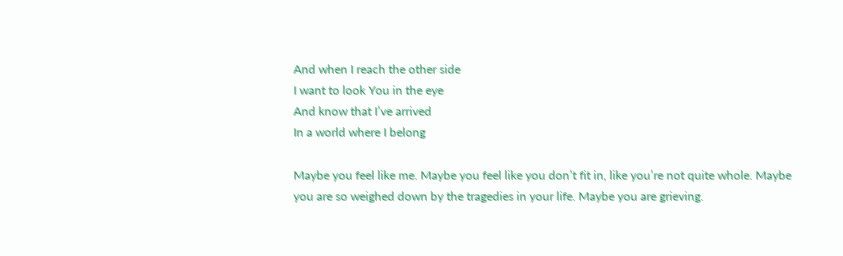And when I reach the other side
I want to look You in the eye
And know that I’ve arrived
In a world where I belong

Maybe you feel like me. Maybe you feel like you don’t fit in, like you’re not quite whole. Maybe you are so weighed down by the tragedies in your life. Maybe you are grieving.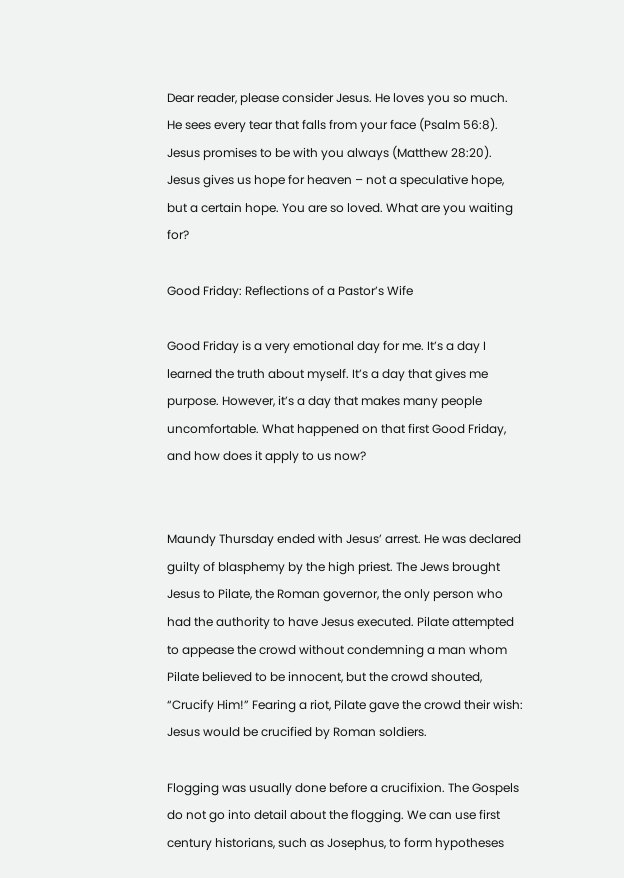Dear reader, please consider Jesus. He loves you so much. He sees every tear that falls from your face (Psalm 56:8). Jesus promises to be with you always (Matthew 28:20). Jesus gives us hope for heaven – not a speculative hope, but a certain hope. You are so loved. What are you waiting for?

Good Friday: Reflections of a Pastor’s Wife

Good Friday is a very emotional day for me. It’s a day I learned the truth about myself. It’s a day that gives me purpose. However, it’s a day that makes many people uncomfortable. What happened on that first Good Friday, and how does it apply to us now?


Maundy Thursday ended with Jesus’ arrest. He was declared guilty of blasphemy by the high priest. The Jews brought Jesus to Pilate, the Roman governor, the only person who had the authority to have Jesus executed. Pilate attempted to appease the crowd without condemning a man whom Pilate believed to be innocent, but the crowd shouted, “Crucify Him!” Fearing a riot, Pilate gave the crowd their wish: Jesus would be crucified by Roman soldiers.

Flogging was usually done before a crucifixion. The Gospels do not go into detail about the flogging. We can use first century historians, such as Josephus, to form hypotheses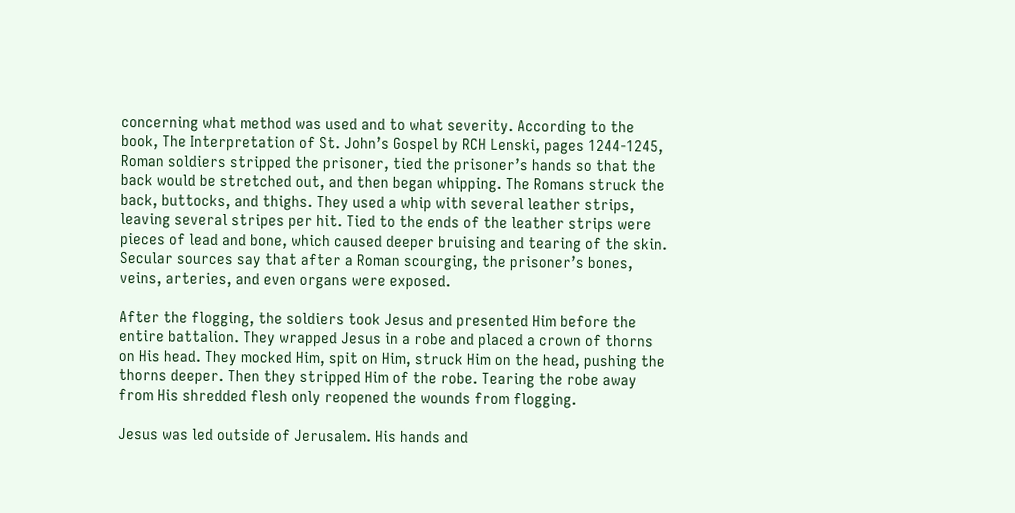concerning what method was used and to what severity. According to the book, The Interpretation of St. John’s Gospel by RCH Lenski, pages 1244-1245, Roman soldiers stripped the prisoner, tied the prisoner’s hands so that the back would be stretched out, and then began whipping. The Romans struck the back, buttocks, and thighs. They used a whip with several leather strips, leaving several stripes per hit. Tied to the ends of the leather strips were pieces of lead and bone, which caused deeper bruising and tearing of the skin.  Secular sources say that after a Roman scourging, the prisoner’s bones, veins, arteries, and even organs were exposed.

After the flogging, the soldiers took Jesus and presented Him before the entire battalion. They wrapped Jesus in a robe and placed a crown of thorns on His head. They mocked Him, spit on Him, struck Him on the head, pushing the thorns deeper. Then they stripped Him of the robe. Tearing the robe away from His shredded flesh only reopened the wounds from flogging.

Jesus was led outside of Jerusalem. His hands and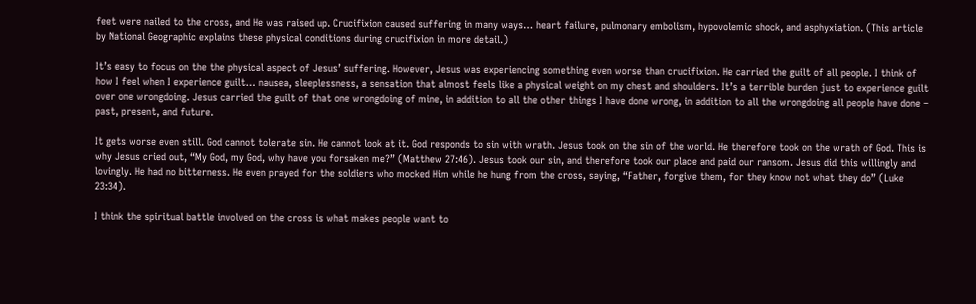feet were nailed to the cross, and He was raised up. Crucifixion caused suffering in many ways… heart failure, pulmonary embolism, hypovolemic shock, and asphyxiation. (This article by National Geographic explains these physical conditions during crucifixion in more detail.)

It’s easy to focus on the the physical aspect of Jesus’ suffering. However, Jesus was experiencing something even worse than crucifixion. He carried the guilt of all people. I think of how I feel when I experience guilt… nausea, sleeplessness, a sensation that almost feels like a physical weight on my chest and shoulders. It’s a terrible burden just to experience guilt over one wrongdoing. Jesus carried the guilt of that one wrongdoing of mine, in addition to all the other things I have done wrong, in addition to all the wrongdoing all people have done – past, present, and future.

It gets worse even still. God cannot tolerate sin. He cannot look at it. God responds to sin with wrath. Jesus took on the sin of the world. He therefore took on the wrath of God. This is why Jesus cried out, “My God, my God, why have you forsaken me?” (Matthew 27:46). Jesus took our sin, and therefore took our place and paid our ransom. Jesus did this willingly and lovingly. He had no bitterness. He even prayed for the soldiers who mocked Him while he hung from the cross, saying, “Father, forgive them, for they know not what they do” (Luke 23:34).

I think the spiritual battle involved on the cross is what makes people want to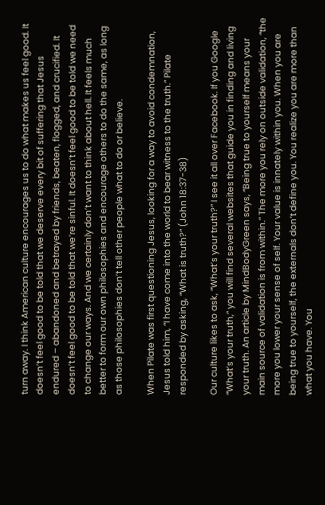turn away. I think American culture encourages us to do what makes us feel good. It doesn’t feel good to be told that we deserve every bit of suffering that Jesus endured – abandoned and betrayed by friends, beaten, flogged, and crucified. It doesn’t feel good to be told that we’re sinful. It doesn’t feel good to be told we need to change our ways. And we certainly don’t want to think about hell. It feels much better to form our own philosophies and encourage others to do the same, as long as those philosophies don’t tell other people what to do or believe.

When Pilate was first questioning Jesus, looking for a way to avoid condemnation, Jesus told him, “I have come into the world to bear witness to the truth.” Pilate responded by asking, “What is truth?” (John 18:37-38)

Our culture likes to ask, “What’s your truth?” I see it all over Facebook. If you Google “What’s your truth,” you will find several websites that guide you in finding and living your truth. An article by MindBodyGreen says, “Being true to yourself means your main source of validation is from within.” The more you rely on outside validation, “the more you lower your sense of self. Your value is innately within you. When you are being true to yourself, the externals don’t define you. You realize you are more than what you have. You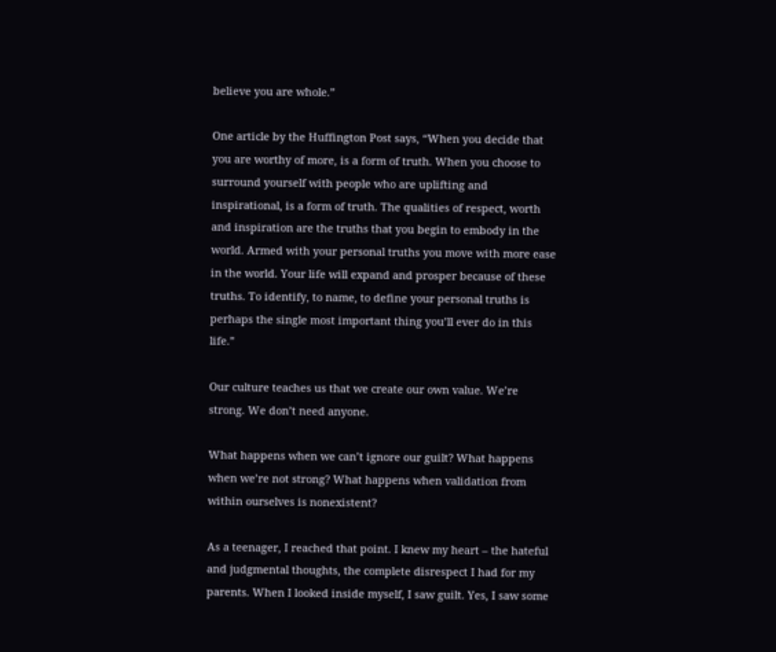believe you are whole.”

One article by the Huffington Post says, “When you decide that you are worthy of more, is a form of truth. When you choose to surround yourself with people who are uplifting and inspirational, is a form of truth. The qualities of respect, worth and inspiration are the truths that you begin to embody in the world. Armed with your personal truths you move with more ease in the world. Your life will expand and prosper because of these truths. To identify, to name, to define your personal truths is perhaps the single most important thing you’ll ever do in this life.”

Our culture teaches us that we create our own value. We’re strong. We don’t need anyone.

What happens when we can’t ignore our guilt? What happens when we’re not strong? What happens when validation from within ourselves is nonexistent?

As a teenager, I reached that point. I knew my heart – the hateful and judgmental thoughts, the complete disrespect I had for my parents. When I looked inside myself, I saw guilt. Yes, I saw some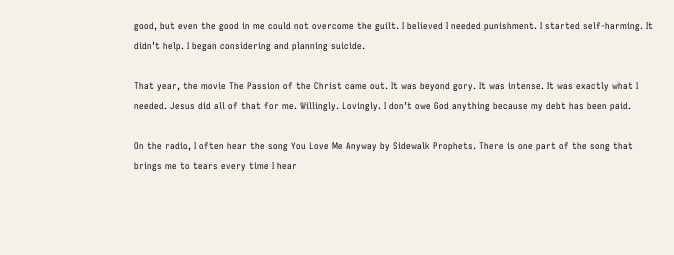good, but even the good in me could not overcome the guilt. I believed I needed punishment. I started self-harming. It didn’t help. I began considering and planning suicide.

That year, the movie The Passion of the Christ came out. It was beyond gory. It was intense. It was exactly what I needed. Jesus did all of that for me. Willingly. Lovingly. I don’t owe God anything because my debt has been paid.

On the radio, I often hear the song You Love Me Anyway by Sidewalk Prophets. There is one part of the song that brings me to tears every time I hear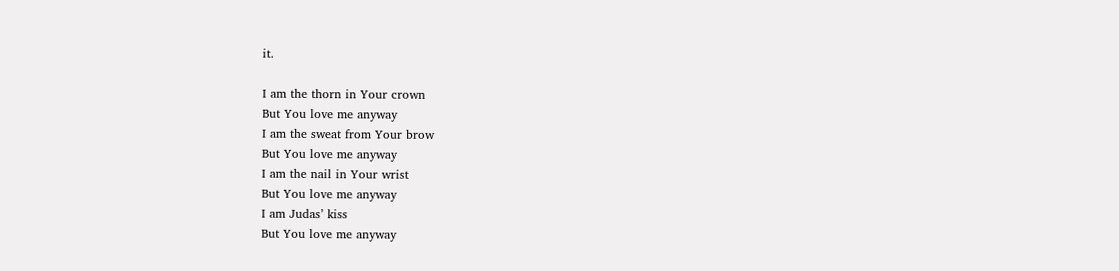it.

I am the thorn in Your crown
But You love me anyway
I am the sweat from Your brow
But You love me anyway
I am the nail in Your wrist
But You love me anyway
I am Judas’ kiss
But You love me anyway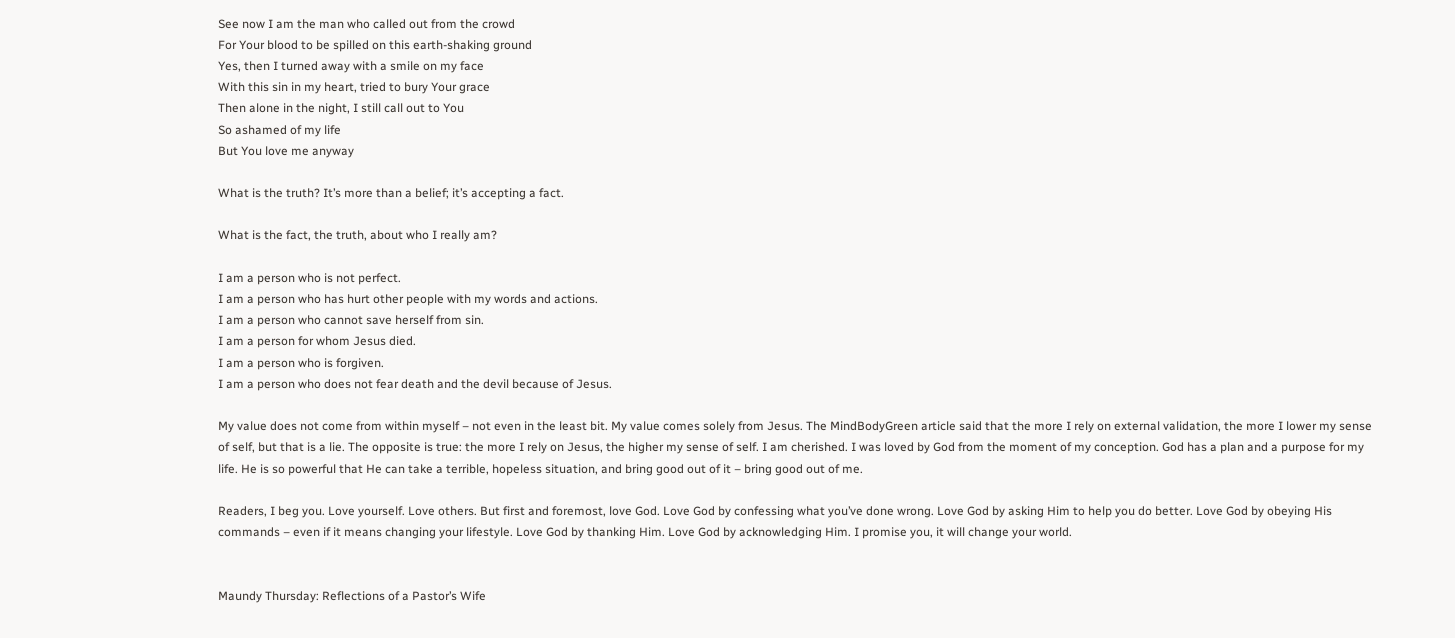See now I am the man who called out from the crowd
For Your blood to be spilled on this earth-shaking ground
Yes, then I turned away with a smile on my face
With this sin in my heart, tried to bury Your grace
Then alone in the night, I still call out to You
So ashamed of my life
But You love me anyway

What is the truth? It’s more than a belief; it’s accepting a fact.

What is the fact, the truth, about who I really am?

I am a person who is not perfect.
I am a person who has hurt other people with my words and actions.
I am a person who cannot save herself from sin.
I am a person for whom Jesus died.
I am a person who is forgiven.
I am a person who does not fear death and the devil because of Jesus.

My value does not come from within myself – not even in the least bit. My value comes solely from Jesus. The MindBodyGreen article said that the more I rely on external validation, the more I lower my sense of self, but that is a lie. The opposite is true: the more I rely on Jesus, the higher my sense of self. I am cherished. I was loved by God from the moment of my conception. God has a plan and a purpose for my life. He is so powerful that He can take a terrible, hopeless situation, and bring good out of it – bring good out of me.

Readers, I beg you. Love yourself. Love others. But first and foremost, love God. Love God by confessing what you’ve done wrong. Love God by asking Him to help you do better. Love God by obeying His commands – even if it means changing your lifestyle. Love God by thanking Him. Love God by acknowledging Him. I promise you, it will change your world.


Maundy Thursday: Reflections of a Pastor’s Wife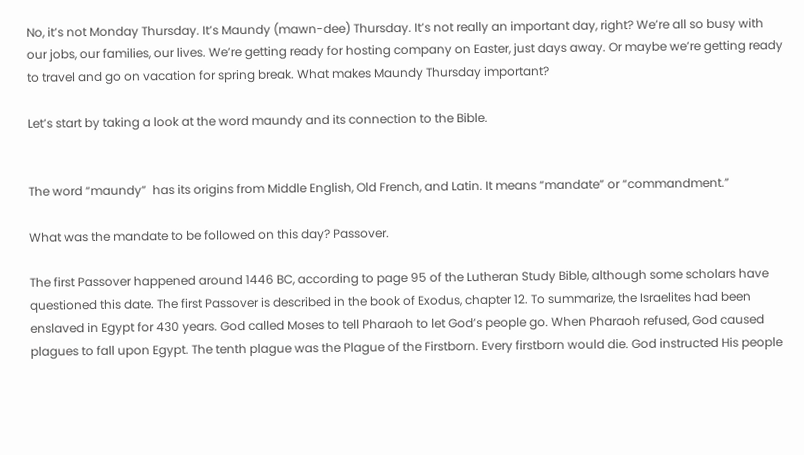No, it’s not Monday Thursday. It’s Maundy (mawn-dee) Thursday. It’s not really an important day, right? We’re all so busy with our jobs, our families, our lives. We’re getting ready for hosting company on Easter, just days away. Or maybe we’re getting ready to travel and go on vacation for spring break. What makes Maundy Thursday important?

Let’s start by taking a look at the word maundy and its connection to the Bible.


The word “maundy”  has its origins from Middle English, Old French, and Latin. It means “mandate” or “commandment.”

What was the mandate to be followed on this day? Passover.

The first Passover happened around 1446 BC, according to page 95 of the Lutheran Study Bible, although some scholars have questioned this date. The first Passover is described in the book of Exodus, chapter 12. To summarize, the Israelites had been enslaved in Egypt for 430 years. God called Moses to tell Pharaoh to let God’s people go. When Pharaoh refused, God caused plagues to fall upon Egypt. The tenth plague was the Plague of the Firstborn. Every firstborn would die. God instructed His people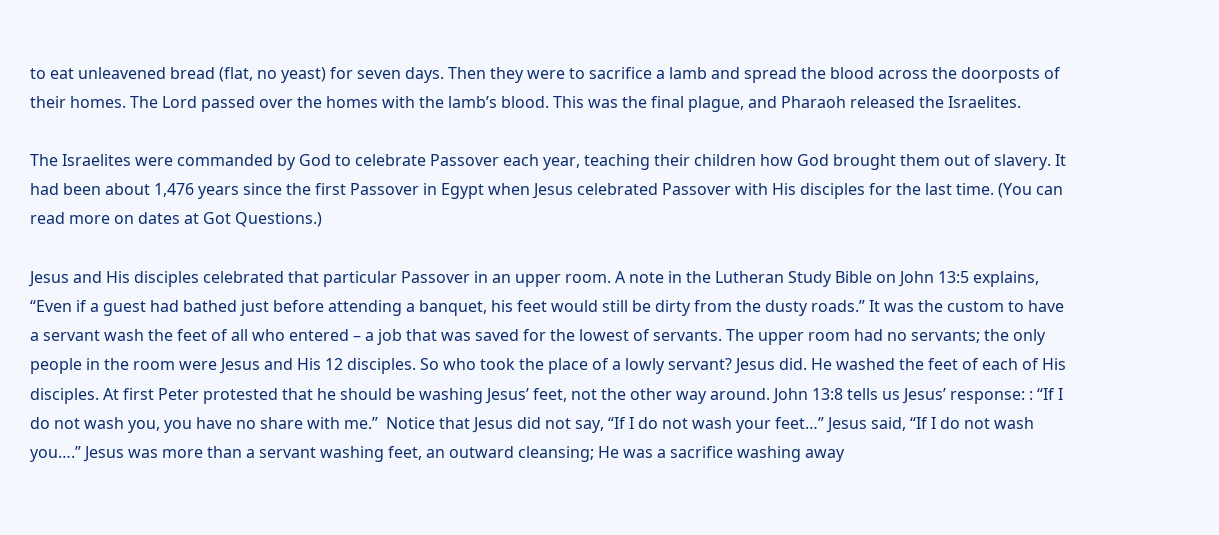to eat unleavened bread (flat, no yeast) for seven days. Then they were to sacrifice a lamb and spread the blood across the doorposts of their homes. The Lord passed over the homes with the lamb’s blood. This was the final plague, and Pharaoh released the Israelites.

The Israelites were commanded by God to celebrate Passover each year, teaching their children how God brought them out of slavery. It had been about 1,476 years since the first Passover in Egypt when Jesus celebrated Passover with His disciples for the last time. (You can read more on dates at Got Questions.)

Jesus and His disciples celebrated that particular Passover in an upper room. A note in the Lutheran Study Bible on John 13:5 explains, “Even if a guest had bathed just before attending a banquet, his feet would still be dirty from the dusty roads.” It was the custom to have a servant wash the feet of all who entered – a job that was saved for the lowest of servants. The upper room had no servants; the only people in the room were Jesus and His 12 disciples. So who took the place of a lowly servant? Jesus did. He washed the feet of each of His disciples. At first Peter protested that he should be washing Jesus’ feet, not the other way around. John 13:8 tells us Jesus’ response: : “If I do not wash you, you have no share with me.”  Notice that Jesus did not say, “If I do not wash your feet…” Jesus said, “If I do not wash you….” Jesus was more than a servant washing feet, an outward cleansing; He was a sacrifice washing away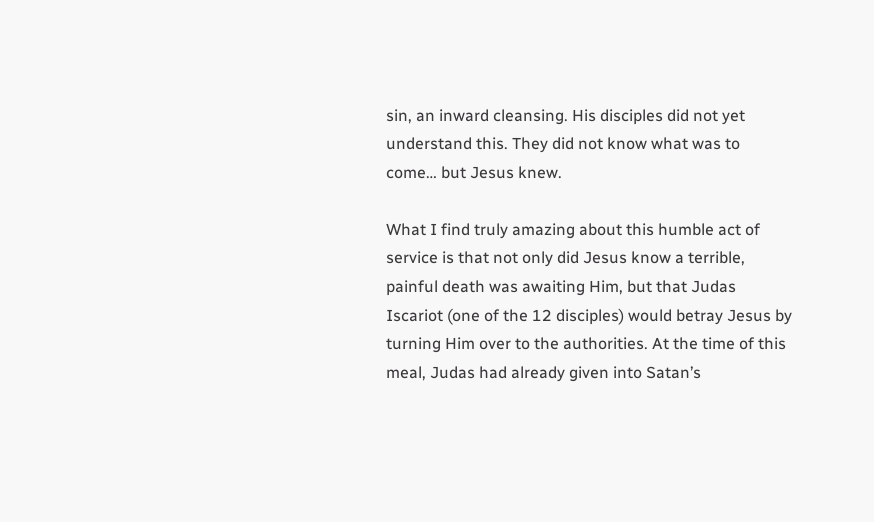sin, an inward cleansing. His disciples did not yet understand this. They did not know what was to come… but Jesus knew.

What I find truly amazing about this humble act of service is that not only did Jesus know a terrible, painful death was awaiting Him, but that Judas Iscariot (one of the 12 disciples) would betray Jesus by turning Him over to the authorities. At the time of this meal, Judas had already given into Satan’s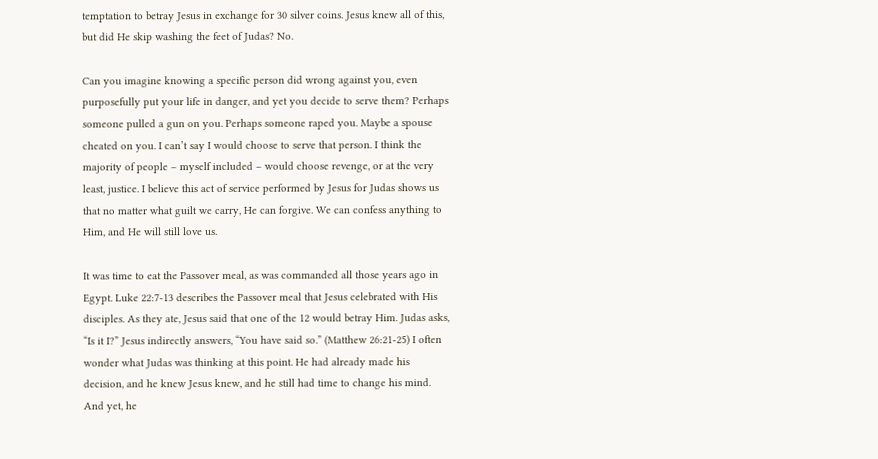temptation to betray Jesus in exchange for 30 silver coins. Jesus knew all of this, but did He skip washing the feet of Judas? No.

Can you imagine knowing a specific person did wrong against you, even purposefully put your life in danger, and yet you decide to serve them? Perhaps someone pulled a gun on you. Perhaps someone raped you. Maybe a spouse cheated on you. I can’t say I would choose to serve that person. I think the majority of people – myself included – would choose revenge, or at the very least, justice. I believe this act of service performed by Jesus for Judas shows us that no matter what guilt we carry, He can forgive. We can confess anything to Him, and He will still love us.

It was time to eat the Passover meal, as was commanded all those years ago in Egypt. Luke 22:7-13 describes the Passover meal that Jesus celebrated with His disciples. As they ate, Jesus said that one of the 12 would betray Him. Judas asks, “Is it I?” Jesus indirectly answers, “You have said so.” (Matthew 26:21-25) I often wonder what Judas was thinking at this point. He had already made his decision, and he knew Jesus knew, and he still had time to change his mind. And yet, he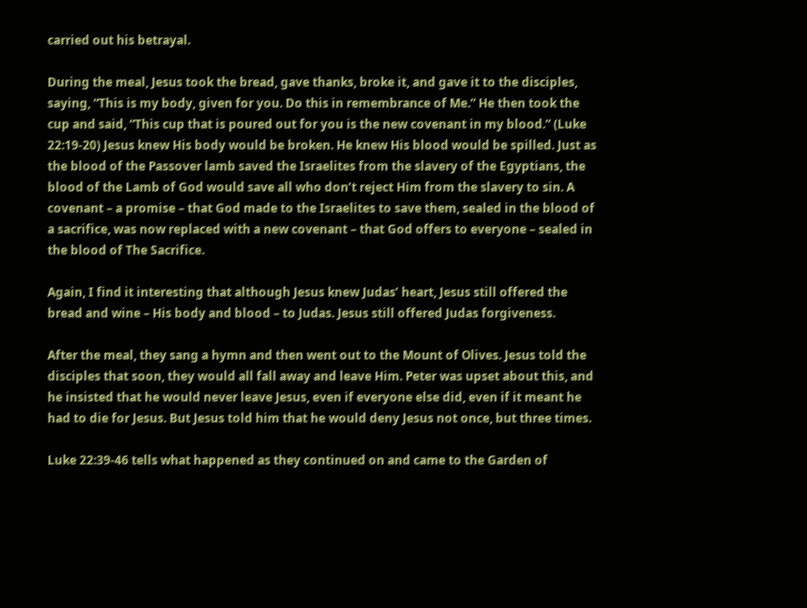carried out his betrayal.

During the meal, Jesus took the bread, gave thanks, broke it, and gave it to the disciples, saying, “This is my body, given for you. Do this in remembrance of Me.” He then took the cup and said, “This cup that is poured out for you is the new covenant in my blood.” (Luke 22:19-20) Jesus knew His body would be broken. He knew His blood would be spilled. Just as the blood of the Passover lamb saved the Israelites from the slavery of the Egyptians, the blood of the Lamb of God would save all who don’t reject Him from the slavery to sin. A covenant – a promise – that God made to the Israelites to save them, sealed in the blood of a sacrifice, was now replaced with a new covenant – that God offers to everyone – sealed in the blood of The Sacrifice.

Again, I find it interesting that although Jesus knew Judas’ heart, Jesus still offered the bread and wine – His body and blood – to Judas. Jesus still offered Judas forgiveness.

After the meal, they sang a hymn and then went out to the Mount of Olives. Jesus told the disciples that soon, they would all fall away and leave Him. Peter was upset about this, and he insisted that he would never leave Jesus, even if everyone else did, even if it meant he had to die for Jesus. But Jesus told him that he would deny Jesus not once, but three times.

Luke 22:39-46 tells what happened as they continued on and came to the Garden of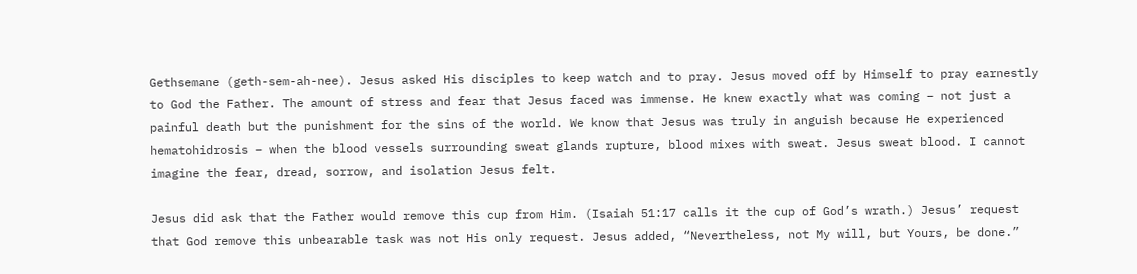Gethsemane (geth-sem-ah-nee). Jesus asked His disciples to keep watch and to pray. Jesus moved off by Himself to pray earnestly to God the Father. The amount of stress and fear that Jesus faced was immense. He knew exactly what was coming – not just a painful death but the punishment for the sins of the world. We know that Jesus was truly in anguish because He experienced hematohidrosis – when the blood vessels surrounding sweat glands rupture, blood mixes with sweat. Jesus sweat blood. I cannot imagine the fear, dread, sorrow, and isolation Jesus felt.

Jesus did ask that the Father would remove this cup from Him. (Isaiah 51:17 calls it the cup of God’s wrath.) Jesus’ request that God remove this unbearable task was not His only request. Jesus added, “Nevertheless, not My will, but Yours, be done.”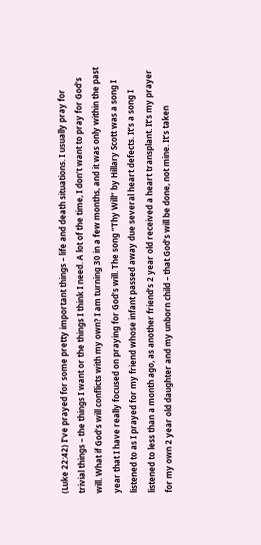(Luke 22:42) I’ve prayed for some pretty important things – life and death situations. I usually pray for trivial things – the things I want or the things I think I need. A lot of the time, I don’t want to pray for God’s will. What if God’s will conflicts with my own? I am turning 30 in a few months, and it was only within the past year that I have really focused on praying for God’s will. The song “Thy Will” by Hillary Scott was a song I listened to as I prayed for my friend whose infant passed away due several heart defects. It’s a song I listened to less than a month ago, as another friend’s 2 year old received a heart transplant. It’s my prayer for my own 2 year old daughter and my unborn child – that God’s will be done, not mine. It’s taken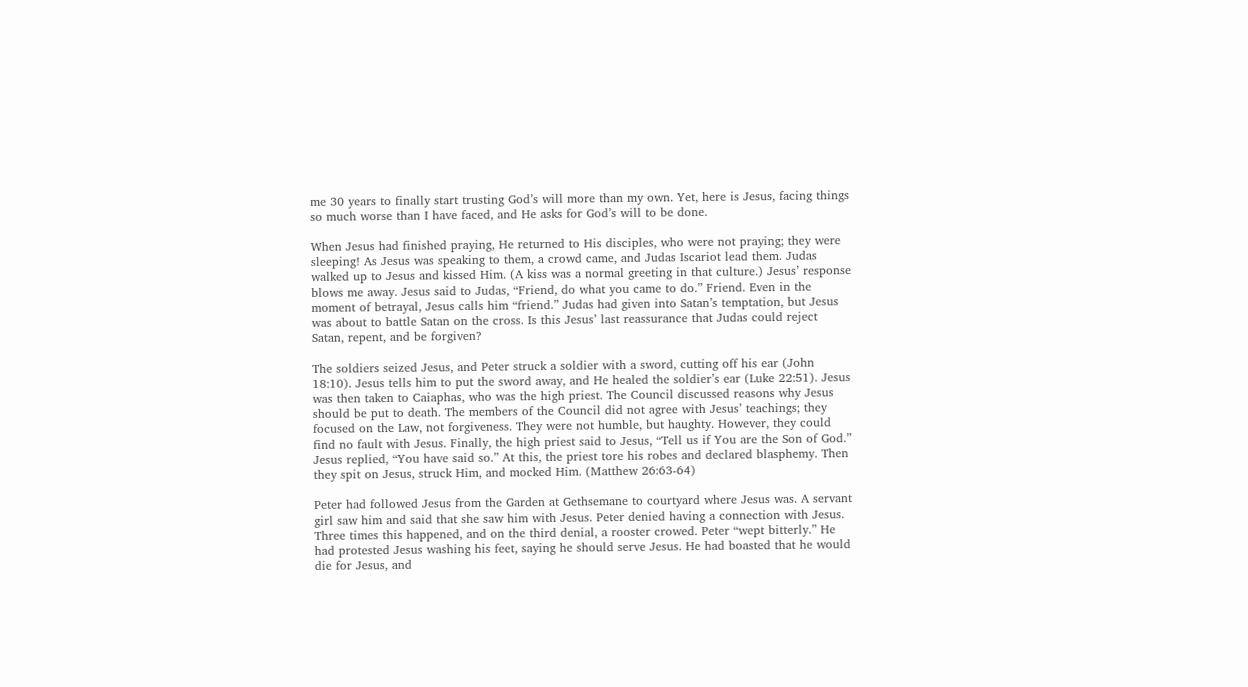me 30 years to finally start trusting God’s will more than my own. Yet, here is Jesus, facing things so much worse than I have faced, and He asks for God’s will to be done.

When Jesus had finished praying, He returned to His disciples, who were not praying; they were sleeping! As Jesus was speaking to them, a crowd came, and Judas Iscariot lead them. Judas walked up to Jesus and kissed Him. (A kiss was a normal greeting in that culture.) Jesus’ response blows me away. Jesus said to Judas, “Friend, do what you came to do.” Friend. Even in the moment of betrayal, Jesus calls him “friend.” Judas had given into Satan’s temptation, but Jesus was about to battle Satan on the cross. Is this Jesus’ last reassurance that Judas could reject Satan, repent, and be forgiven?

The soldiers seized Jesus, and Peter struck a soldier with a sword, cutting off his ear (John 18:10). Jesus tells him to put the sword away, and He healed the soldier’s ear (Luke 22:51). Jesus was then taken to Caiaphas, who was the high priest. The Council discussed reasons why Jesus should be put to death. The members of the Council did not agree with Jesus’ teachings; they focused on the Law, not forgiveness. They were not humble, but haughty. However, they could find no fault with Jesus. Finally, the high priest said to Jesus, “Tell us if You are the Son of God.” Jesus replied, “You have said so.” At this, the priest tore his robes and declared blasphemy. Then they spit on Jesus, struck Him, and mocked Him. (Matthew 26:63-64)

Peter had followed Jesus from the Garden at Gethsemane to courtyard where Jesus was. A servant girl saw him and said that she saw him with Jesus. Peter denied having a connection with Jesus. Three times this happened, and on the third denial, a rooster crowed. Peter “wept bitterly.” He had protested Jesus washing his feet, saying he should serve Jesus. He had boasted that he would die for Jesus, and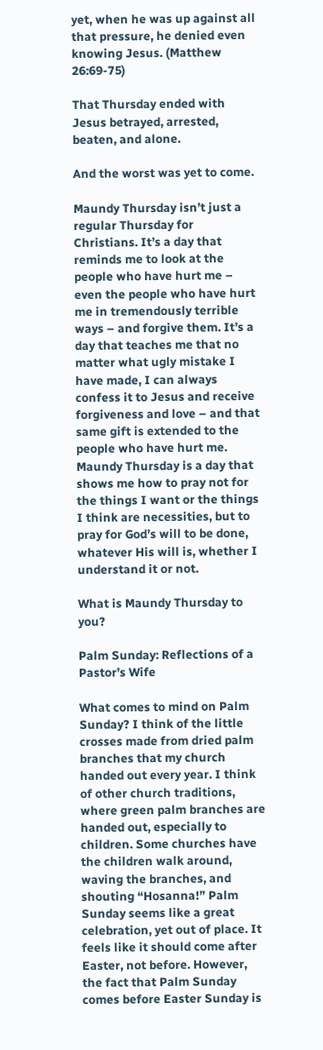yet, when he was up against all that pressure, he denied even knowing Jesus. (Matthew 26:69-75)

That Thursday ended with Jesus betrayed, arrested, beaten, and alone.

And the worst was yet to come.

Maundy Thursday isn’t just a regular Thursday for Christians. It’s a day that reminds me to look at the people who have hurt me – even the people who have hurt me in tremendously terrible ways – and forgive them. It’s a day that teaches me that no matter what ugly mistake I have made, I can always confess it to Jesus and receive forgiveness and love – and that same gift is extended to the people who have hurt me. Maundy Thursday is a day that shows me how to pray not for the things I want or the things I think are necessities, but to pray for God’s will to be done, whatever His will is, whether I understand it or not.

What is Maundy Thursday to you?

Palm Sunday: Reflections of a Pastor’s Wife

What comes to mind on Palm Sunday? I think of the little crosses made from dried palm branches that my church handed out every year. I think of other church traditions, where green palm branches are handed out, especially to children. Some churches have the children walk around, waving the branches, and shouting “Hosanna!” Palm Sunday seems like a great celebration, yet out of place. It feels like it should come after Easter, not before. However, the fact that Palm Sunday comes before Easter Sunday is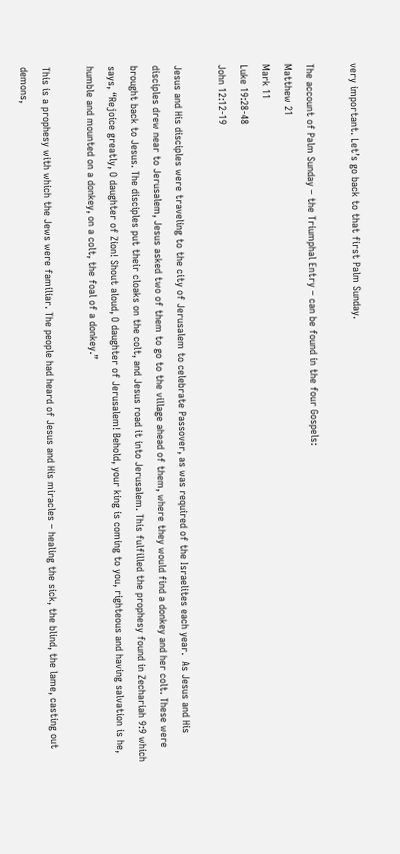very important. Let’s go back to that first Palm Sunday.

The account of Palm Sunday – the Triumphal Entry – can be found in the four Gospels:
Matthew 21
Mark 11
Luke 19:28-48
John 12:12-19

Jesus and His disciples were traveling to the city of Jerusalem to celebrate Passover, as was required of the Israelites each year.  As Jesus and His disciples drew near to Jerusalem, Jesus asked two of them to go to the village ahead of them, where they would find a donkey and her colt. These were brought back to Jesus. The disciples put their cloaks on the colt, and Jesus road it into Jerusalem. This fulfilled the prophesy found in Zechariah 9:9 which says, “Rejoice greatly, O daughter of Zion! Shout aloud, O daughter of Jerusalem! Behold, your king is coming to you, righteous and having salvation is he, humble and mounted on a donkey, on a colt, the foal of a donkey.”

This is a prophesy with which the Jews were familiar. The people had heard of Jesus and His miracles – healing the sick, the blind, the lame, casting out demons,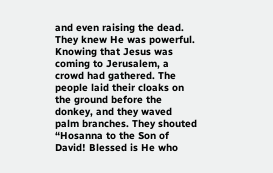and even raising the dead. They knew He was powerful. Knowing that Jesus was coming to Jerusalem, a crowd had gathered. The people laid their cloaks on the ground before the donkey, and they waved palm branches. They shouted “Hosanna to the Son of David! Blessed is He who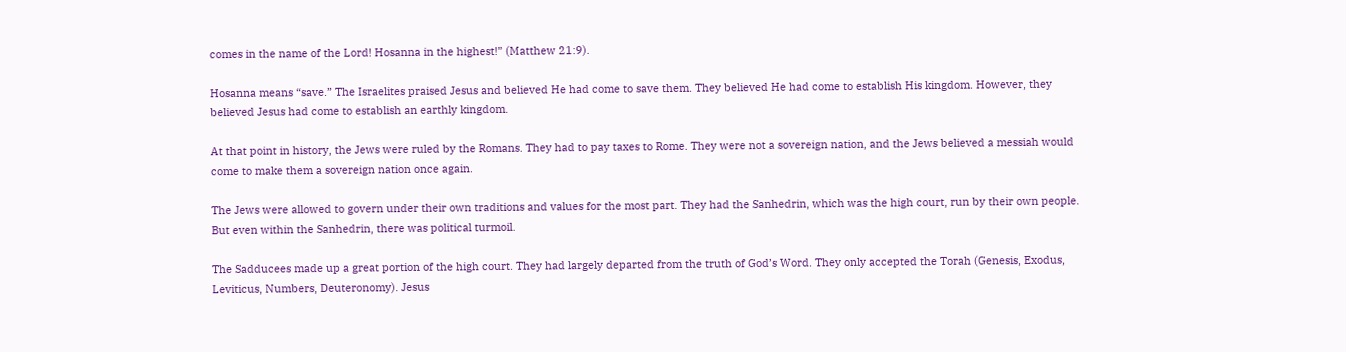comes in the name of the Lord! Hosanna in the highest!” (Matthew 21:9).

Hosanna means “save.” The Israelites praised Jesus and believed He had come to save them. They believed He had come to establish His kingdom. However, they believed Jesus had come to establish an earthly kingdom.

At that point in history, the Jews were ruled by the Romans. They had to pay taxes to Rome. They were not a sovereign nation, and the Jews believed a messiah would come to make them a sovereign nation once again.

The Jews were allowed to govern under their own traditions and values for the most part. They had the Sanhedrin, which was the high court, run by their own people. But even within the Sanhedrin, there was political turmoil.

The Sadducees made up a great portion of the high court. They had largely departed from the truth of God’s Word. They only accepted the Torah (Genesis, Exodus, Leviticus, Numbers, Deuteronomy). Jesus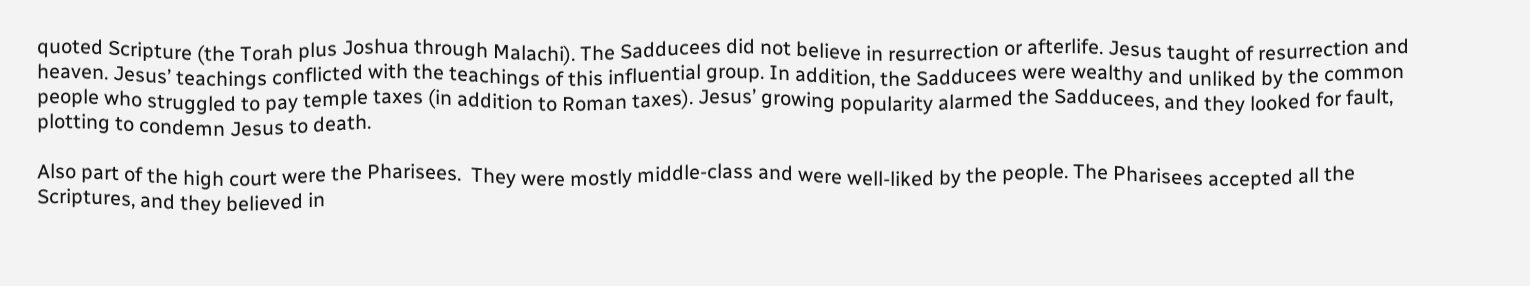quoted Scripture (the Torah plus Joshua through Malachi). The Sadducees did not believe in resurrection or afterlife. Jesus taught of resurrection and heaven. Jesus’ teachings conflicted with the teachings of this influential group. In addition, the Sadducees were wealthy and unliked by the common people who struggled to pay temple taxes (in addition to Roman taxes). Jesus’ growing popularity alarmed the Sadducees, and they looked for fault, plotting to condemn Jesus to death.

Also part of the high court were the Pharisees.  They were mostly middle-class and were well-liked by the people. The Pharisees accepted all the Scriptures, and they believed in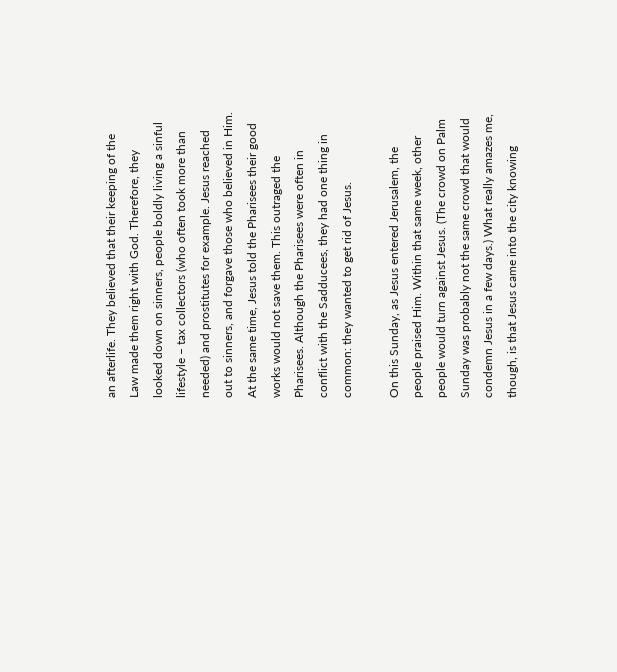an afterlife. They believed that their keeping of the Law made them right with God. Therefore, they looked down on sinners, people boldly living a sinful lifestyle – tax collectors (who often took more than needed) and prostitutes for example. Jesus reached out to sinners, and forgave those who believed in Him. At the same time, Jesus told the Pharisees their good works would not save them. This outraged the Pharisees. Although the Pharisees were often in conflict with the Sadducees, they had one thing in common: they wanted to get rid of Jesus.

On this Sunday, as Jesus entered Jerusalem, the people praised Him. Within that same week, other people would turn against Jesus. (The crowd on Palm Sunday was probably not the same crowd that would condemn Jesus in a few days.) What really amazes me, though, is that Jesus came into the city knowing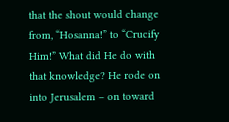that the shout would change from, “Hosanna!” to “Crucify Him!” What did He do with that knowledge? He rode on into Jerusalem – on toward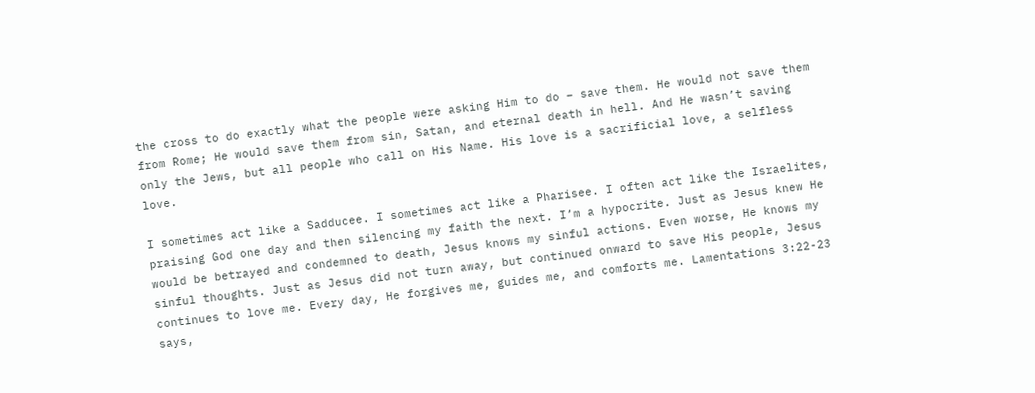the cross to do exactly what the people were asking Him to do – save them. He would not save them from Rome; He would save them from sin, Satan, and eternal death in hell. And He wasn’t saving only the Jews, but all people who call on His Name. His love is a sacrificial love, a selfless love.

I sometimes act like a Sadducee. I sometimes act like a Pharisee. I often act like the Israelites, praising God one day and then silencing my faith the next. I’m a hypocrite. Just as Jesus knew He would be betrayed and condemned to death, Jesus knows my sinful actions. Even worse, He knows my sinful thoughts. Just as Jesus did not turn away, but continued onward to save His people, Jesus continues to love me. Every day, He forgives me, guides me, and comforts me. Lamentations 3:22-23 says,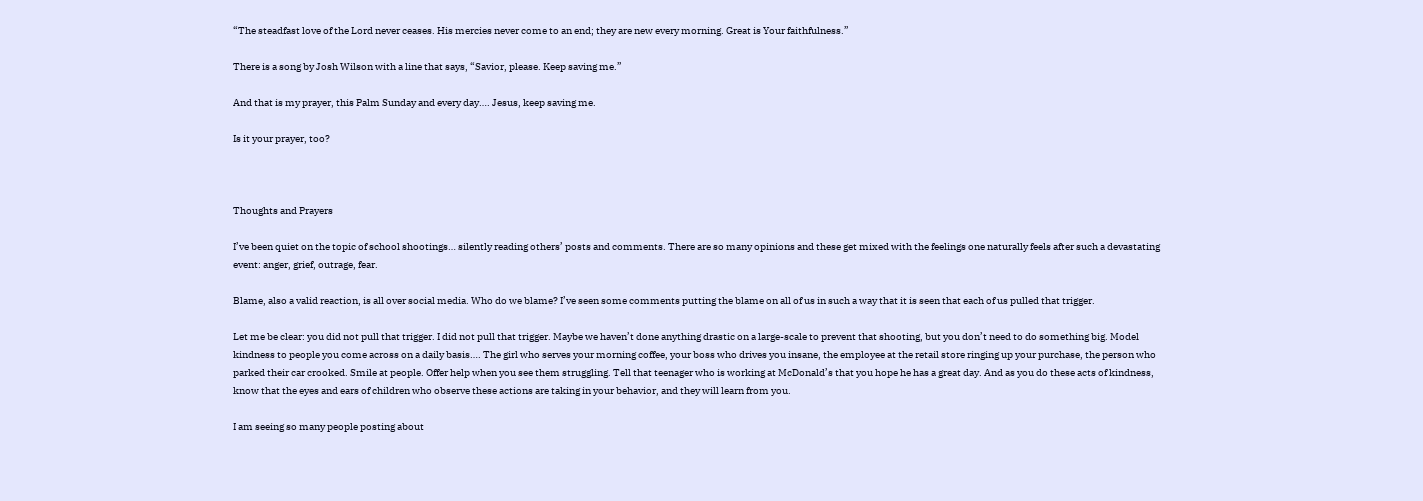“The steadfast love of the Lord never ceases. His mercies never come to an end; they are new every morning. Great is Your faithfulness.”

There is a song by Josh Wilson with a line that says, “Savior, please. Keep saving me.”

And that is my prayer, this Palm Sunday and every day…. Jesus, keep saving me.

Is it your prayer, too?



Thoughts and Prayers

I’ve been quiet on the topic of school shootings… silently reading others’ posts and comments. There are so many opinions and these get mixed with the feelings one naturally feels after such a devastating event: anger, grief, outrage, fear.

Blame, also a valid reaction, is all over social media. Who do we blame? I’ve seen some comments putting the blame on all of us in such a way that it is seen that each of us pulled that trigger.

Let me be clear: you did not pull that trigger. I did not pull that trigger. Maybe we haven’t done anything drastic on a large-scale to prevent that shooting, but you don’t need to do something big. Model kindness to people you come across on a daily basis…. The girl who serves your morning coffee, your boss who drives you insane, the employee at the retail store ringing up your purchase, the person who parked their car crooked. Smile at people. Offer help when you see them struggling. Tell that teenager who is working at McDonald’s that you hope he has a great day. And as you do these acts of kindness, know that the eyes and ears of children who observe these actions are taking in your behavior, and they will learn from you.

I am seeing so many people posting about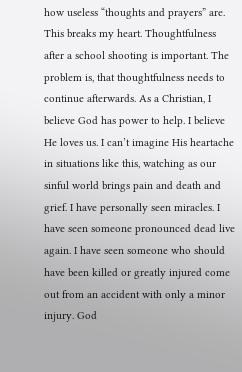how useless “thoughts and prayers” are. This breaks my heart. Thoughtfulness after a school shooting is important. The problem is, that thoughtfulness needs to continue afterwards. As a Christian, I believe God has power to help. I believe He loves us. I can’t imagine His heartache in situations like this, watching as our sinful world brings pain and death and grief. I have personally seen miracles. I have seen someone pronounced dead live again. I have seen someone who should have been killed or greatly injured come out from an accident with only a minor injury. God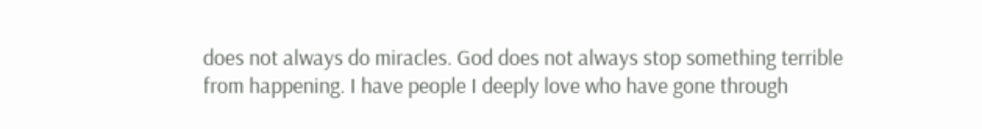does not always do miracles. God does not always stop something terrible from happening. I have people I deeply love who have gone through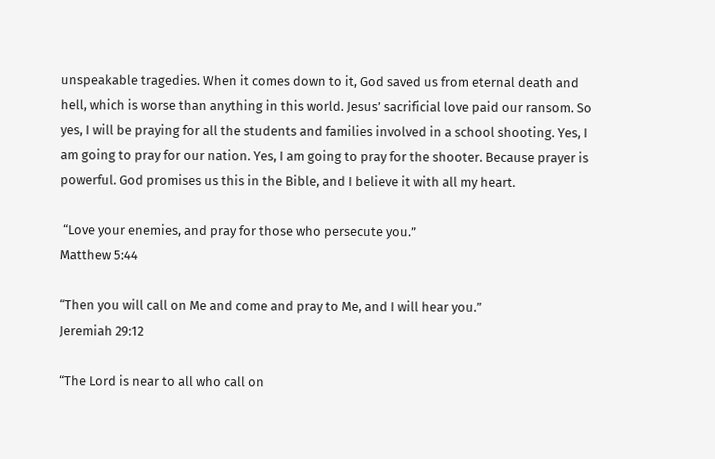unspeakable tragedies. When it comes down to it, God saved us from eternal death and hell, which is worse than anything in this world. Jesus’ sacrificial love paid our ransom. So yes, I will be praying for all the students and families involved in a school shooting. Yes, I am going to pray for our nation. Yes, I am going to pray for the shooter. Because prayer is powerful. God promises us this in the Bible, and I believe it with all my heart.

 “Love your enemies, and pray for those who persecute you.”
Matthew 5:44

“Then you will call on Me and come and pray to Me, and I will hear you.”
Jeremiah 29:12

“The Lord is near to all who call on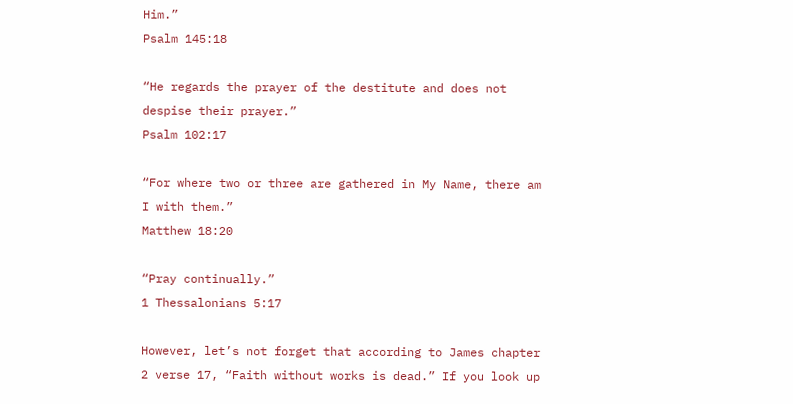Him.”
Psalm 145:18

“He regards the prayer of the destitute and does not despise their prayer.”
Psalm 102:17

“For where two or three are gathered in My Name, there am I with them.”
Matthew 18:20

“Pray continually.”
1 Thessalonians 5:17

However, let’s not forget that according to James chapter 2 verse 17, “Faith without works is dead.” If you look up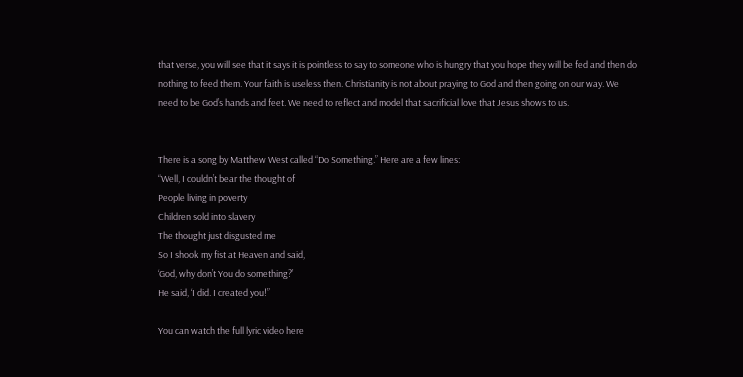that verse, you will see that it says it is pointless to say to someone who is hungry that you hope they will be fed and then do nothing to feed them. Your faith is useless then. Christianity is not about praying to God and then going on our way. We need to be God’s hands and feet. We need to reflect and model that sacrificial love that Jesus shows to us.


There is a song by Matthew West called “Do Something.” Here are a few lines:
“Well, I couldn’t bear the thought of
People living in poverty
Children sold into slavery
The thought just disgusted me
So I shook my fist at Heaven and said,
‘God, why don’t You do something?’
He said, ‘I did. I created you!”

You can watch the full lyric video here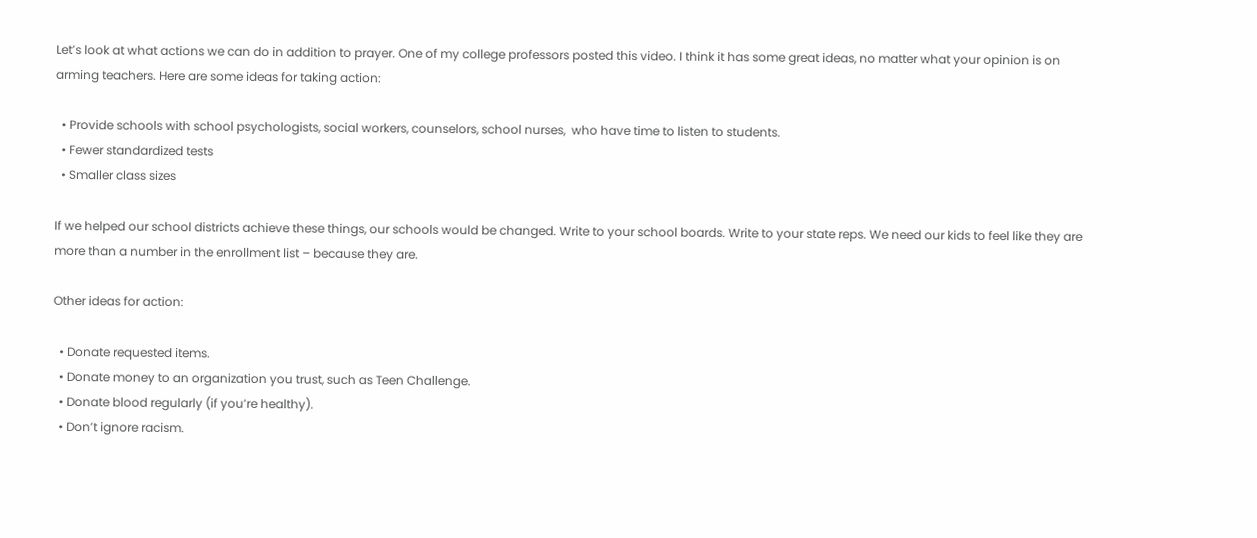Let’s look at what actions we can do in addition to prayer. One of my college professors posted this video. I think it has some great ideas, no matter what your opinion is on arming teachers. Here are some ideas for taking action:

  • Provide schools with school psychologists, social workers, counselors, school nurses,  who have time to listen to students.
  • Fewer standardized tests
  • Smaller class sizes

If we helped our school districts achieve these things, our schools would be changed. Write to your school boards. Write to your state reps. We need our kids to feel like they are more than a number in the enrollment list – because they are.

Other ideas for action:

  • Donate requested items.
  • Donate money to an organization you trust, such as Teen Challenge.
  • Donate blood regularly (if you’re healthy).
  • Don’t ignore racism.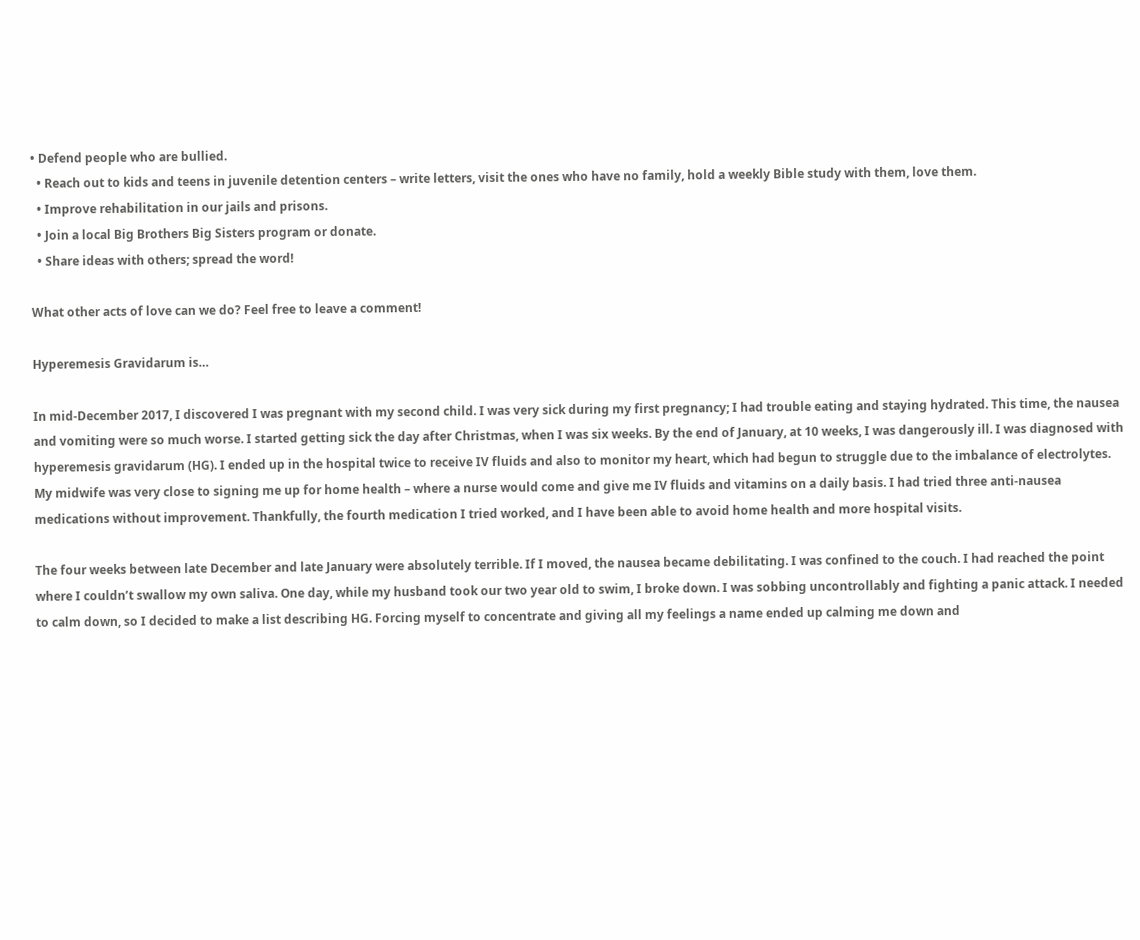• Defend people who are bullied.
  • Reach out to kids and teens in juvenile detention centers – write letters, visit the ones who have no family, hold a weekly Bible study with them, love them.
  • Improve rehabilitation in our jails and prisons.
  • Join a local Big Brothers Big Sisters program or donate.
  • Share ideas with others; spread the word!

What other acts of love can we do? Feel free to leave a comment!

Hyperemesis Gravidarum is…

In mid-December 2017, I discovered I was pregnant with my second child. I was very sick during my first pregnancy; I had trouble eating and staying hydrated. This time, the nausea and vomiting were so much worse. I started getting sick the day after Christmas, when I was six weeks. By the end of January, at 10 weeks, I was dangerously ill. I was diagnosed with hyperemesis gravidarum (HG). I ended up in the hospital twice to receive IV fluids and also to monitor my heart, which had begun to struggle due to the imbalance of electrolytes. My midwife was very close to signing me up for home health – where a nurse would come and give me IV fluids and vitamins on a daily basis. I had tried three anti-nausea medications without improvement. Thankfully, the fourth medication I tried worked, and I have been able to avoid home health and more hospital visits.

The four weeks between late December and late January were absolutely terrible. If I moved, the nausea became debilitating. I was confined to the couch. I had reached the point where I couldn’t swallow my own saliva. One day, while my husband took our two year old to swim, I broke down. I was sobbing uncontrollably and fighting a panic attack. I needed to calm down, so I decided to make a list describing HG. Forcing myself to concentrate and giving all my feelings a name ended up calming me down and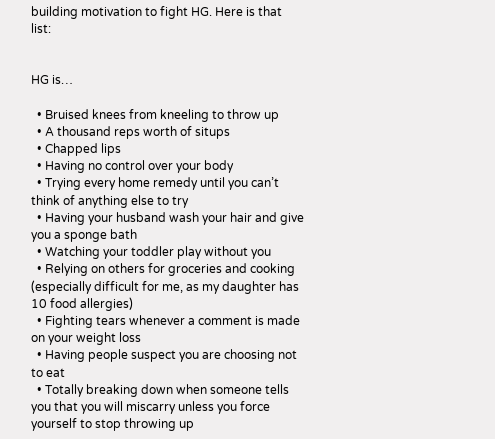building motivation to fight HG. Here is that list:


HG is…

  • Bruised knees from kneeling to throw up
  • A thousand reps worth of situps
  • Chapped lips
  • Having no control over your body
  • Trying every home remedy until you can’t think of anything else to try
  • Having your husband wash your hair and give you a sponge bath
  • Watching your toddler play without you
  • Relying on others for groceries and cooking (especially difficult for me, as my daughter has 10 food allergies)
  • Fighting tears whenever a comment is made on your weight loss
  • Having people suspect you are choosing not to eat
  • Totally breaking down when someone tells you that you will miscarry unless you force yourself to stop throwing up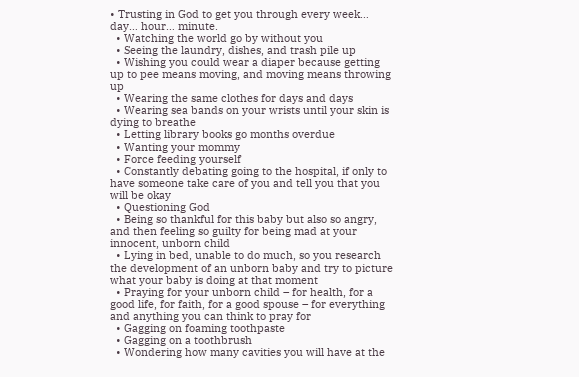• Trusting in God to get you through every week… day… hour… minute.
  • Watching the world go by without you
  • Seeing the laundry, dishes, and trash pile up
  • Wishing you could wear a diaper because getting up to pee means moving, and moving means throwing up
  • Wearing the same clothes for days and days
  • Wearing sea bands on your wrists until your skin is dying to breathe
  • Letting library books go months overdue
  • Wanting your mommy
  • Force feeding yourself
  • Constantly debating going to the hospital, if only to have someone take care of you and tell you that you will be okay
  • Questioning God
  • Being so thankful for this baby but also so angry, and then feeling so guilty for being mad at your innocent, unborn child
  • Lying in bed, unable to do much, so you research the development of an unborn baby and try to picture what your baby is doing at that moment
  • Praying for your unborn child – for health, for a good life, for faith, for a good spouse – for everything and anything you can think to pray for
  • Gagging on foaming toothpaste
  • Gagging on a toothbrush
  • Wondering how many cavities you will have at the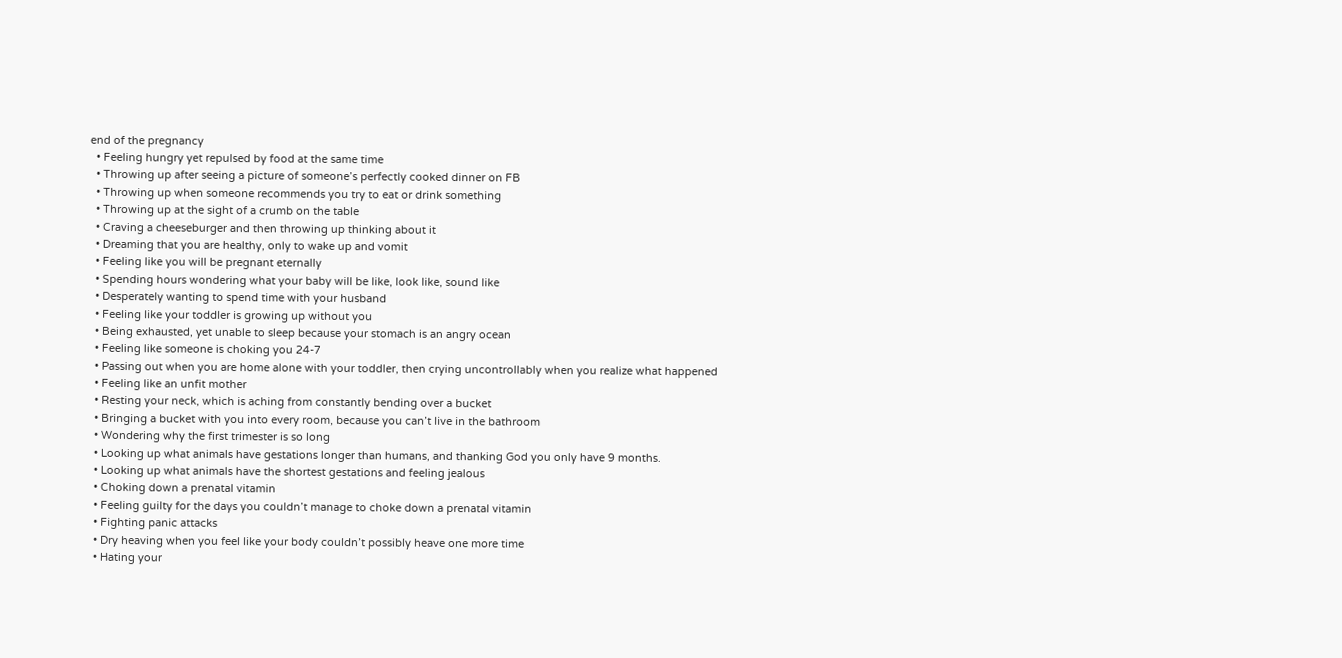end of the pregnancy
  • Feeling hungry yet repulsed by food at the same time
  • Throwing up after seeing a picture of someone’s perfectly cooked dinner on FB
  • Throwing up when someone recommends you try to eat or drink something
  • Throwing up at the sight of a crumb on the table
  • Craving a cheeseburger and then throwing up thinking about it
  • Dreaming that you are healthy, only to wake up and vomit
  • Feeling like you will be pregnant eternally
  • Spending hours wondering what your baby will be like, look like, sound like
  • Desperately wanting to spend time with your husband
  • Feeling like your toddler is growing up without you
  • Being exhausted, yet unable to sleep because your stomach is an angry ocean
  • Feeling like someone is choking you 24-7
  • Passing out when you are home alone with your toddler, then crying uncontrollably when you realize what happened
  • Feeling like an unfit mother
  • Resting your neck, which is aching from constantly bending over a bucket
  • Bringing a bucket with you into every room, because you can’t live in the bathroom
  • Wondering why the first trimester is so long
  • Looking up what animals have gestations longer than humans, and thanking God you only have 9 months.
  • Looking up what animals have the shortest gestations and feeling jealous
  • Choking down a prenatal vitamin
  • Feeling guilty for the days you couldn’t manage to choke down a prenatal vitamin
  • Fighting panic attacks
  • Dry heaving when you feel like your body couldn’t possibly heave one more time
  • Hating your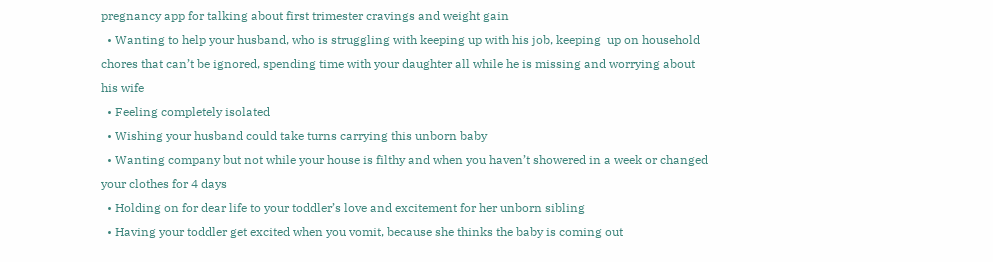pregnancy app for talking about first trimester cravings and weight gain
  • Wanting to help your husband, who is struggling with keeping up with his job, keeping  up on household chores that can’t be ignored, spending time with your daughter all while he is missing and worrying about his wife
  • Feeling completely isolated
  • Wishing your husband could take turns carrying this unborn baby
  • Wanting company but not while your house is filthy and when you haven’t showered in a week or changed your clothes for 4 days
  • Holding on for dear life to your toddler’s love and excitement for her unborn sibling
  • Having your toddler get excited when you vomit, because she thinks the baby is coming out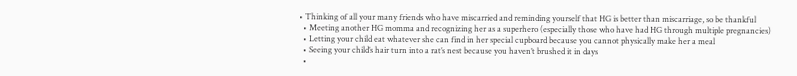• Thinking of all your many friends who have miscarried and reminding yourself that HG is better than miscarriage, so be thankful
  • Meeting another HG momma and recognizing her as a superhero (especially those who have had HG through multiple pregnancies)
  • Letting your child eat whatever she can find in her special cupboard because you cannot physically make her a meal
  • Seeing your child’s hair turn into a rat’s nest because you haven’t brushed it in days
  •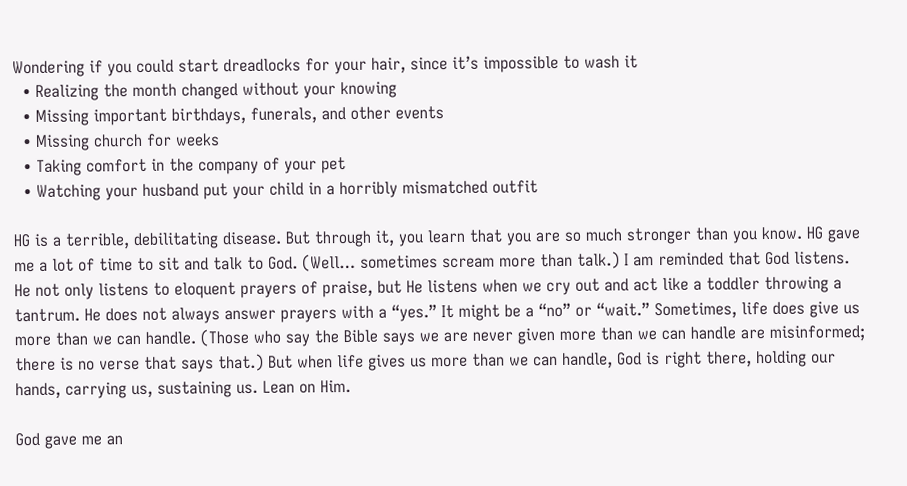Wondering if you could start dreadlocks for your hair, since it’s impossible to wash it
  • Realizing the month changed without your knowing
  • Missing important birthdays, funerals, and other events
  • Missing church for weeks
  • Taking comfort in the company of your pet
  • Watching your husband put your child in a horribly mismatched outfit

HG is a terrible, debilitating disease. But through it, you learn that you are so much stronger than you know. HG gave me a lot of time to sit and talk to God. (Well… sometimes scream more than talk.) I am reminded that God listens. He not only listens to eloquent prayers of praise, but He listens when we cry out and act like a toddler throwing a tantrum. He does not always answer prayers with a “yes.” It might be a “no” or “wait.” Sometimes, life does give us more than we can handle. (Those who say the Bible says we are never given more than we can handle are misinformed; there is no verse that says that.) But when life gives us more than we can handle, God is right there, holding our hands, carrying us, sustaining us. Lean on Him.

God gave me an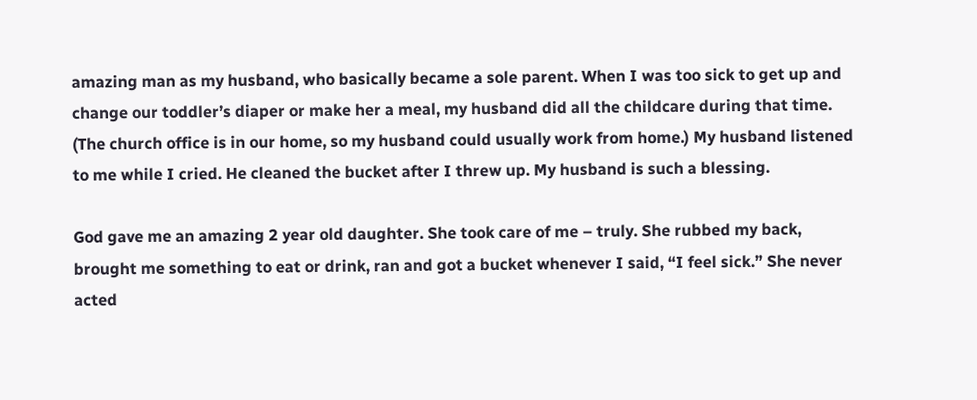amazing man as my husband, who basically became a sole parent. When I was too sick to get up and change our toddler’s diaper or make her a meal, my husband did all the childcare during that time. (The church office is in our home, so my husband could usually work from home.) My husband listened to me while I cried. He cleaned the bucket after I threw up. My husband is such a blessing.

God gave me an amazing 2 year old daughter. She took care of me – truly. She rubbed my back, brought me something to eat or drink, ran and got a bucket whenever I said, “I feel sick.” She never acted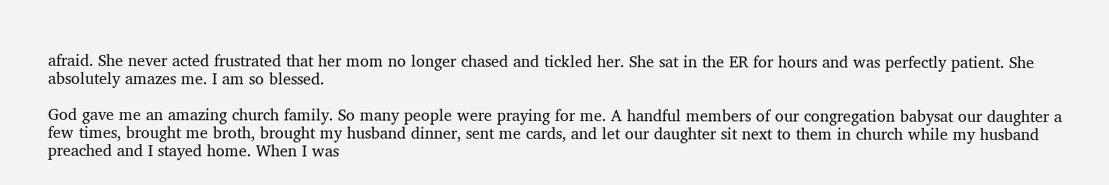afraid. She never acted frustrated that her mom no longer chased and tickled her. She sat in the ER for hours and was perfectly patient. She absolutely amazes me. I am so blessed.

God gave me an amazing church family. So many people were praying for me. A handful members of our congregation babysat our daughter a few times, brought me broth, brought my husband dinner, sent me cards, and let our daughter sit next to them in church while my husband preached and I stayed home. When I was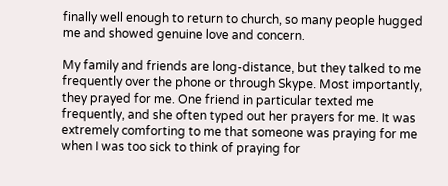finally well enough to return to church, so many people hugged me and showed genuine love and concern.

My family and friends are long-distance, but they talked to me frequently over the phone or through Skype. Most importantly, they prayed for me. One friend in particular texted me frequently, and she often typed out her prayers for me. It was extremely comforting to me that someone was praying for me when I was too sick to think of praying for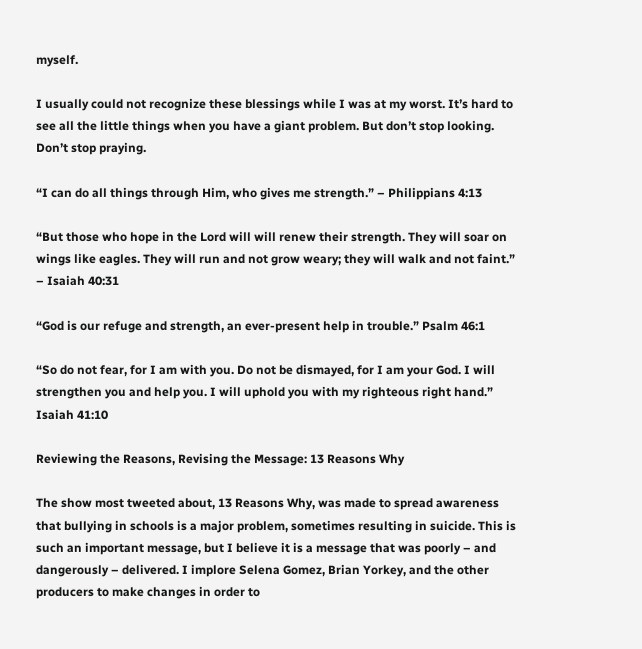myself.

I usually could not recognize these blessings while I was at my worst. It’s hard to see all the little things when you have a giant problem. But don’t stop looking. Don’t stop praying.

“I can do all things through Him, who gives me strength.” – Philippians 4:13

“But those who hope in the Lord will will renew their strength. They will soar on wings like eagles. They will run and not grow weary; they will walk and not faint.” – Isaiah 40:31

“God is our refuge and strength, an ever-present help in trouble.” Psalm 46:1

“So do not fear, for I am with you. Do not be dismayed, for I am your God. I will strengthen you and help you. I will uphold you with my righteous right hand.” Isaiah 41:10

Reviewing the Reasons, Revising the Message: 13 Reasons Why

The show most tweeted about, 13 Reasons Why, was made to spread awareness that bullying in schools is a major problem, sometimes resulting in suicide. This is such an important message, but I believe it is a message that was poorly – and dangerously – delivered. I implore Selena Gomez, Brian Yorkey, and the other producers to make changes in order to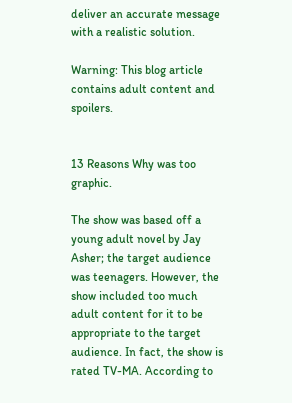deliver an accurate message with a realistic solution.

Warning: This blog article contains adult content and spoilers.


13 Reasons Why was too graphic.

The show was based off a young adult novel by Jay Asher; the target audience was teenagers. However, the show included too much adult content for it to be appropriate to the target audience. In fact, the show is rated TV-MA. According to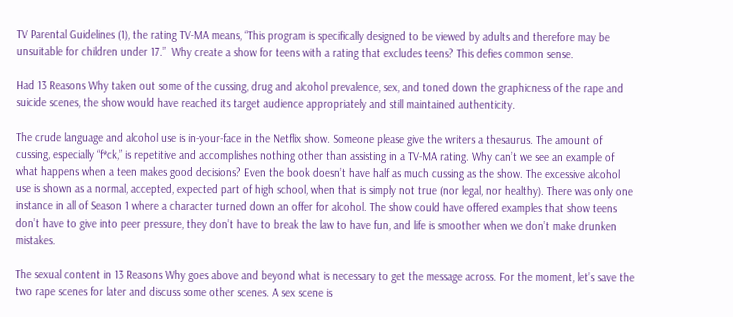TV Parental Guidelines (1), the rating TV-MA means, “This program is specifically designed to be viewed by adults and therefore may be unsuitable for children under 17.”  Why create a show for teens with a rating that excludes teens? This defies common sense.

Had 13 Reasons Why taken out some of the cussing, drug and alcohol prevalence, sex, and toned down the graphicness of the rape and suicide scenes, the show would have reached its target audience appropriately and still maintained authenticity.

The crude language and alcohol use is in-your-face in the Netflix show. Someone please give the writers a thesaurus. The amount of cussing, especially “f*ck,” is repetitive and accomplishes nothing other than assisting in a TV-MA rating. Why can’t we see an example of what happens when a teen makes good decisions? Even the book doesn’t have half as much cussing as the show. The excessive alcohol use is shown as a normal, accepted, expected part of high school, when that is simply not true (nor legal, nor healthy). There was only one instance in all of Season 1 where a character turned down an offer for alcohol. The show could have offered examples that show teens don’t have to give into peer pressure, they don’t have to break the law to have fun, and life is smoother when we don’t make drunken mistakes.

The sexual content in 13 Reasons Why goes above and beyond what is necessary to get the message across. For the moment, let’s save the two rape scenes for later and discuss some other scenes. A sex scene is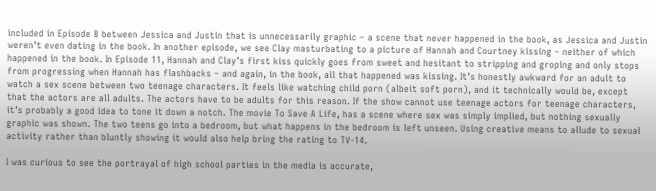included in Episode 8 between Jessica and Justin that is unnecessarily graphic – a scene that never happened in the book, as Jessica and Justin weren’t even dating in the book. In another episode, we see Clay masturbating to a picture of Hannah and Courtney kissing – neither of which happened in the book. In Episode 11, Hannah and Clay’s first kiss quickly goes from sweet and hesitant to stripping and groping and only stops from progressing when Hannah has flashbacks – and again, in the book, all that happened was kissing. It’s honestly awkward for an adult to watch a sex scene between two teenage characters. It feels like watching child porn (albeit soft porn), and it technically would be, except that the actors are all adults. The actors have to be adults for this reason. If the show cannot use teenage actors for teenage characters, it’s probably a good idea to tone it down a notch. The movie To Save A Life, has a scene where sex was simply implied, but nothing sexually graphic was shown. The two teens go into a bedroom, but what happens in the bedroom is left unseen. Using creative means to allude to sexual activity rather than bluntly showing it would also help bring the rating to TV-14.

I was curious to see the portrayal of high school parties in the media is accurate,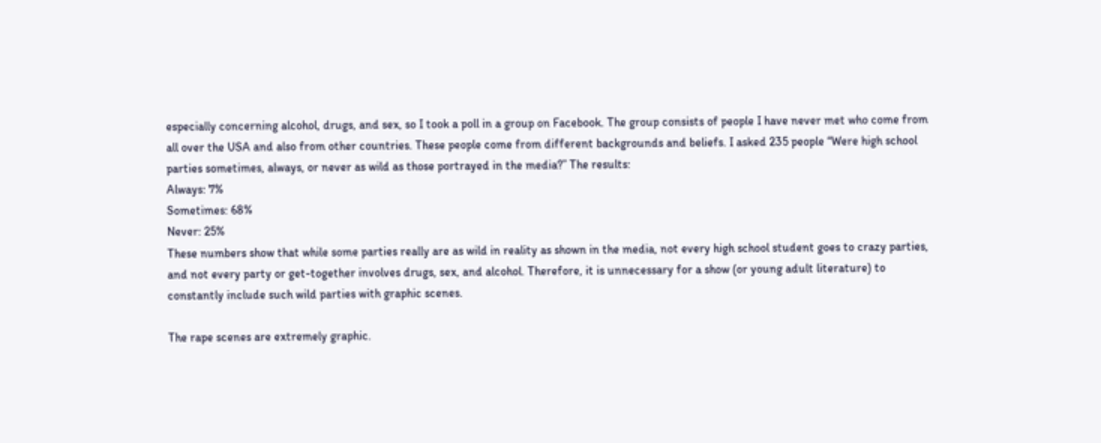especially concerning alcohol, drugs, and sex, so I took a poll in a group on Facebook. The group consists of people I have never met who come from all over the USA and also from other countries. These people come from different backgrounds and beliefs. I asked 235 people “Were high school parties sometimes, always, or never as wild as those portrayed in the media?” The results:
Always: 7%
Sometimes: 68%
Never: 25%
These numbers show that while some parties really are as wild in reality as shown in the media, not every high school student goes to crazy parties, and not every party or get-together involves drugs, sex, and alcohol. Therefore, it is unnecessary for a show (or young adult literature) to constantly include such wild parties with graphic scenes.

The rape scenes are extremely graphic.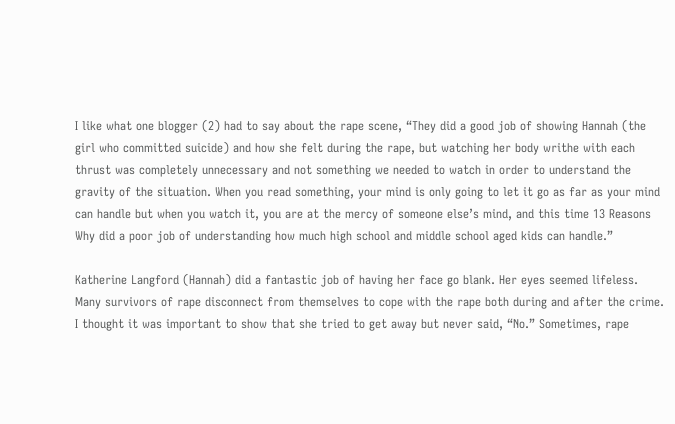I like what one blogger (2) had to say about the rape scene, “They did a good job of showing Hannah (the girl who committed suicide) and how she felt during the rape, but watching her body writhe with each thrust was completely unnecessary and not something we needed to watch in order to understand the gravity of the situation. When you read something, your mind is only going to let it go as far as your mind can handle but when you watch it, you are at the mercy of someone else’s mind, and this time 13 Reasons Why did a poor job of understanding how much high school and middle school aged kids can handle.”

Katherine Langford (Hannah) did a fantastic job of having her face go blank. Her eyes seemed lifeless. Many survivors of rape disconnect from themselves to cope with the rape both during and after the crime. I thought it was important to show that she tried to get away but never said, “No.” Sometimes, rape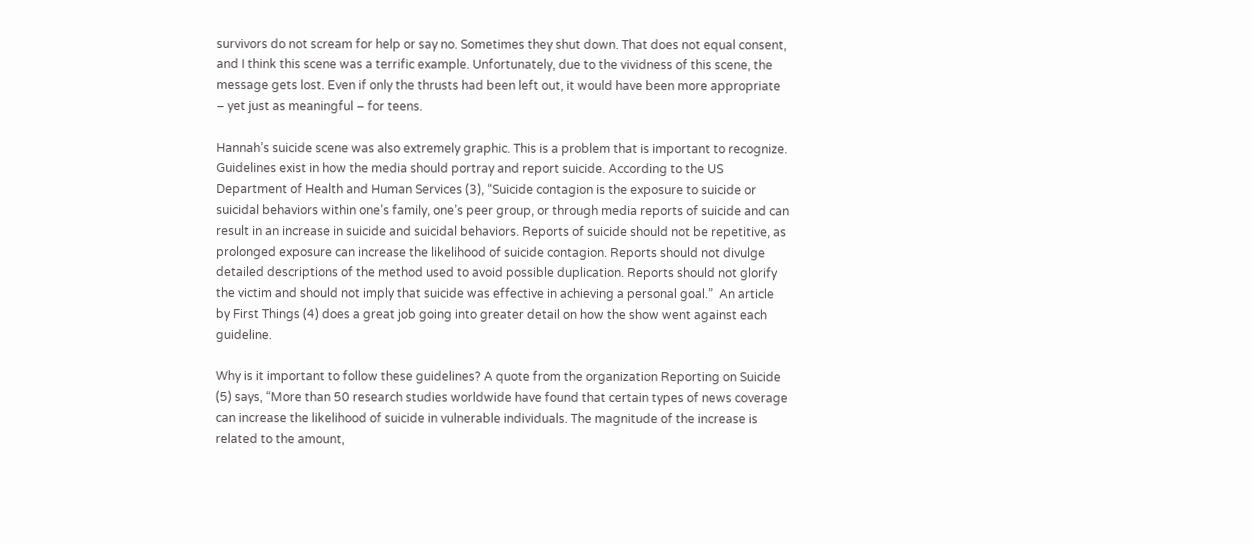survivors do not scream for help or say no. Sometimes they shut down. That does not equal consent, and I think this scene was a terrific example. Unfortunately, due to the vividness of this scene, the message gets lost. Even if only the thrusts had been left out, it would have been more appropriate – yet just as meaningful – for teens.

Hannah’s suicide scene was also extremely graphic. This is a problem that is important to recognize. Guidelines exist in how the media should portray and report suicide. According to the US Department of Health and Human Services (3), “Suicide contagion is the exposure to suicide or suicidal behaviors within one’s family, one’s peer group, or through media reports of suicide and can result in an increase in suicide and suicidal behaviors. Reports of suicide should not be repetitive, as prolonged exposure can increase the likelihood of suicide contagion. Reports should not divulge detailed descriptions of the method used to avoid possible duplication. Reports should not glorify the victim and should not imply that suicide was effective in achieving a personal goal.”  An article by First Things (4) does a great job going into greater detail on how the show went against each guideline.

Why is it important to follow these guidelines? A quote from the organization Reporting on Suicide (5) says, “More than 50 research studies worldwide have found that certain types of news coverage can increase the likelihood of suicide in vulnerable individuals. The magnitude of the increase is related to the amount,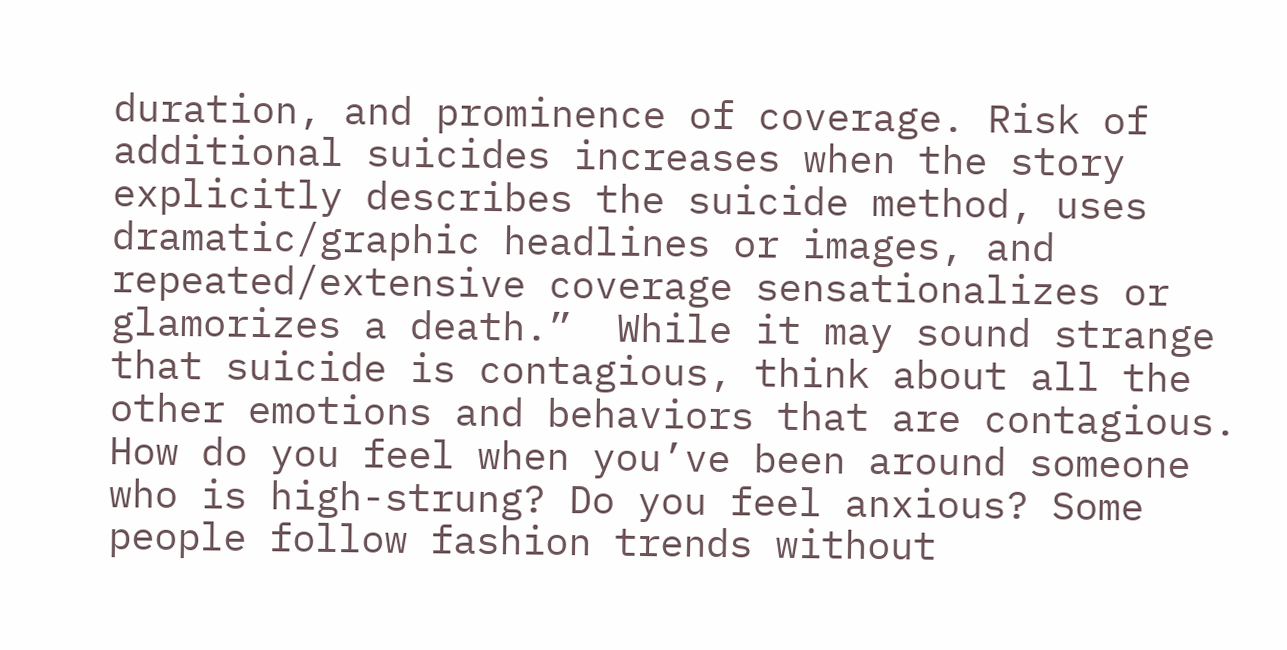duration, and prominence of coverage. Risk of additional suicides increases when the story explicitly describes the suicide method, uses dramatic/graphic headlines or images, and repeated/extensive coverage sensationalizes or glamorizes a death.”  While it may sound strange that suicide is contagious, think about all the other emotions and behaviors that are contagious. How do you feel when you’ve been around someone who is high-strung? Do you feel anxious? Some people follow fashion trends without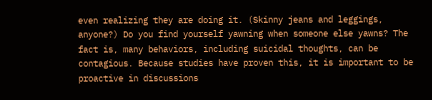even realizing they are doing it. (Skinny jeans and leggings, anyone?) Do you find yourself yawning when someone else yawns? The fact is, many behaviors, including suicidal thoughts, can be contagious. Because studies have proven this, it is important to be proactive in discussions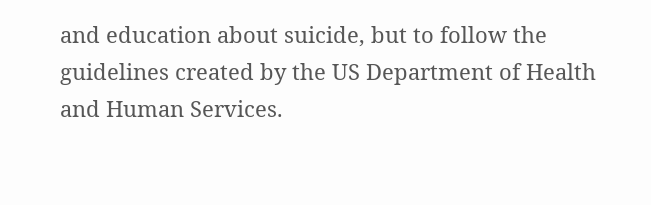and education about suicide, but to follow the guidelines created by the US Department of Health and Human Services.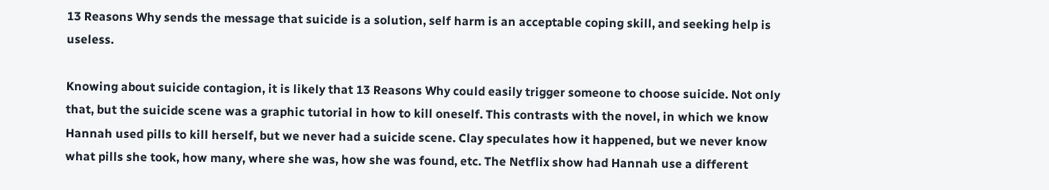13 Reasons Why sends the message that suicide is a solution, self harm is an acceptable coping skill, and seeking help is useless.

Knowing about suicide contagion, it is likely that 13 Reasons Why could easily trigger someone to choose suicide. Not only that, but the suicide scene was a graphic tutorial in how to kill oneself. This contrasts with the novel, in which we know Hannah used pills to kill herself, but we never had a suicide scene. Clay speculates how it happened, but we never know what pills she took, how many, where she was, how she was found, etc. The Netflix show had Hannah use a different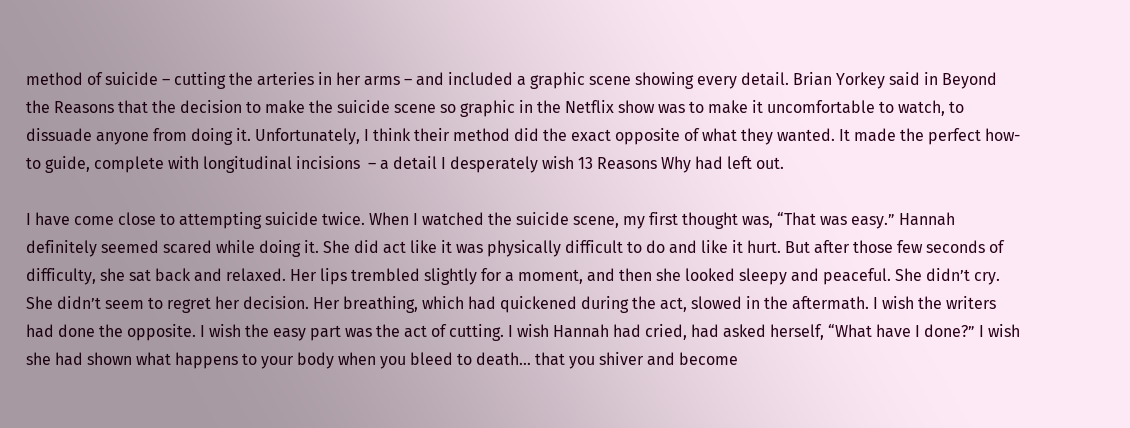method of suicide – cutting the arteries in her arms – and included a graphic scene showing every detail. Brian Yorkey said in Beyond the Reasons that the decision to make the suicide scene so graphic in the Netflix show was to make it uncomfortable to watch, to dissuade anyone from doing it. Unfortunately, I think their method did the exact opposite of what they wanted. It made the perfect how-to guide, complete with longitudinal incisions  – a detail I desperately wish 13 Reasons Why had left out.

I have come close to attempting suicide twice. When I watched the suicide scene, my first thought was, “That was easy.” Hannah definitely seemed scared while doing it. She did act like it was physically difficult to do and like it hurt. But after those few seconds of difficulty, she sat back and relaxed. Her lips trembled slightly for a moment, and then she looked sleepy and peaceful. She didn’t cry. She didn’t seem to regret her decision. Her breathing, which had quickened during the act, slowed in the aftermath. I wish the writers had done the opposite. I wish the easy part was the act of cutting. I wish Hannah had cried, had asked herself, “What have I done?” I wish she had shown what happens to your body when you bleed to death… that you shiver and become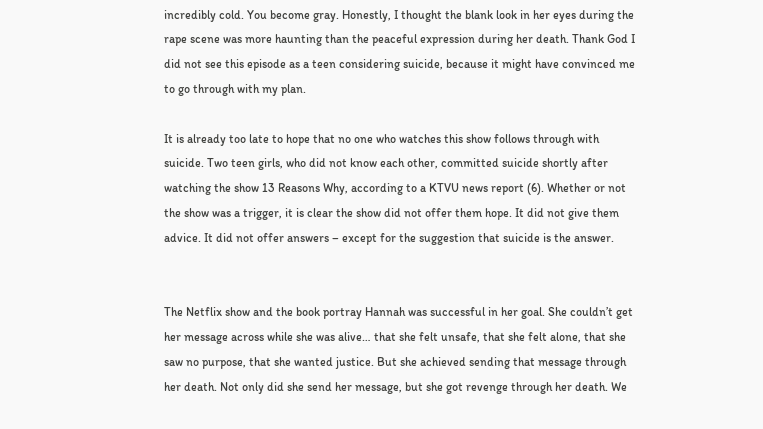incredibly cold. You become gray. Honestly, I thought the blank look in her eyes during the rape scene was more haunting than the peaceful expression during her death. Thank God I did not see this episode as a teen considering suicide, because it might have convinced me to go through with my plan.

It is already too late to hope that no one who watches this show follows through with suicide. Two teen girls, who did not know each other, committed suicide shortly after watching the show 13 Reasons Why, according to a KTVU news report (6). Whether or not the show was a trigger, it is clear the show did not offer them hope. It did not give them advice. It did not offer answers – except for the suggestion that suicide is the answer.


The Netflix show and the book portray Hannah was successful in her goal. She couldn’t get her message across while she was alive… that she felt unsafe, that she felt alone, that she saw no purpose, that she wanted justice. But she achieved sending that message through her death. Not only did she send her message, but she got revenge through her death. We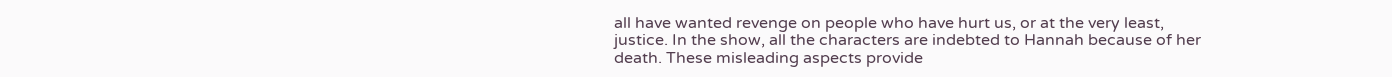all have wanted revenge on people who have hurt us, or at the very least, justice. In the show, all the characters are indebted to Hannah because of her death. These misleading aspects provide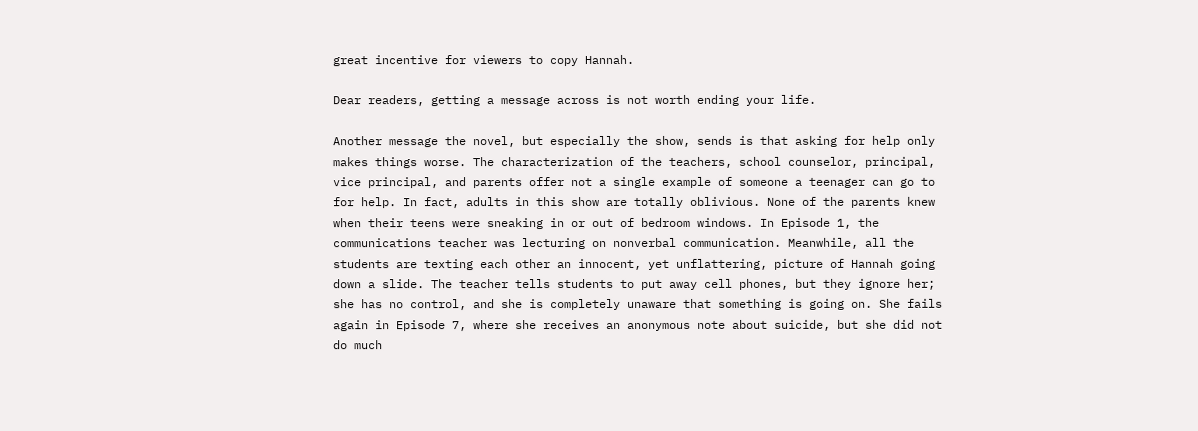great incentive for viewers to copy Hannah.

Dear readers, getting a message across is not worth ending your life.

Another message the novel, but especially the show, sends is that asking for help only makes things worse. The characterization of the teachers, school counselor, principal, vice principal, and parents offer not a single example of someone a teenager can go to for help. In fact, adults in this show are totally oblivious. None of the parents knew when their teens were sneaking in or out of bedroom windows. In Episode 1, the communications teacher was lecturing on nonverbal communication. Meanwhile, all the students are texting each other an innocent, yet unflattering, picture of Hannah going down a slide. The teacher tells students to put away cell phones, but they ignore her; she has no control, and she is completely unaware that something is going on. She fails again in Episode 7, where she receives an anonymous note about suicide, but she did not do much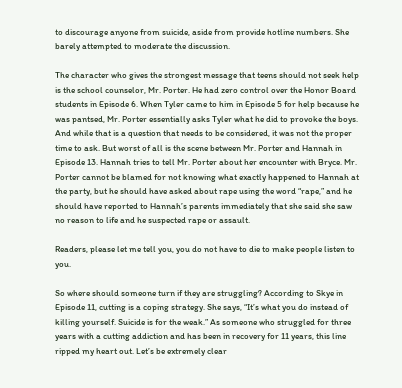to discourage anyone from suicide, aside from provide hotline numbers. She barely attempted to moderate the discussion.

The character who gives the strongest message that teens should not seek help is the school counselor, Mr. Porter. He had zero control over the Honor Board students in Episode 6. When Tyler came to him in Episode 5 for help because he was pantsed, Mr. Porter essentially asks Tyler what he did to provoke the boys. And while that is a question that needs to be considered, it was not the proper time to ask. But worst of all is the scene between Mr. Porter and Hannah in Episode 13. Hannah tries to tell Mr. Porter about her encounter with Bryce. Mr. Porter cannot be blamed for not knowing what exactly happened to Hannah at the party, but he should have asked about rape using the word “rape,” and he should have reported to Hannah’s parents immediately that she said she saw no reason to life and he suspected rape or assault.

Readers, please let me tell you, you do not have to die to make people listen to you.

So where should someone turn if they are struggling? According to Skye in Episode 11, cutting is a coping strategy. She says, “It’s what you do instead of killing yourself. Suicide is for the weak.” As someone who struggled for three years with a cutting addiction and has been in recovery for 11 years, this line ripped my heart out. Let’s be extremely clear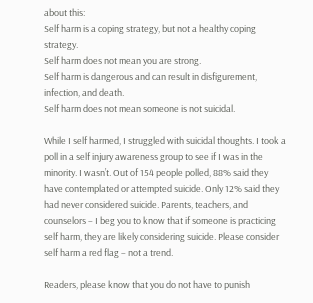about this:
Self harm is a coping strategy, but not a healthy coping strategy.
Self harm does not mean you are strong.
Self harm is dangerous and can result in disfigurement, infection, and death.
Self harm does not mean someone is not suicidal.

While I self harmed, I struggled with suicidal thoughts. I took a poll in a self injury awareness group to see if I was in the minority. I wasn’t. Out of 154 people polled, 88% said they have contemplated or attempted suicide. Only 12% said they had never considered suicide. Parents, teachers, and counselors – I beg you to know that if someone is practicing self harm, they are likely considering suicide. Please consider self harm a red flag – not a trend.

Readers, please know that you do not have to punish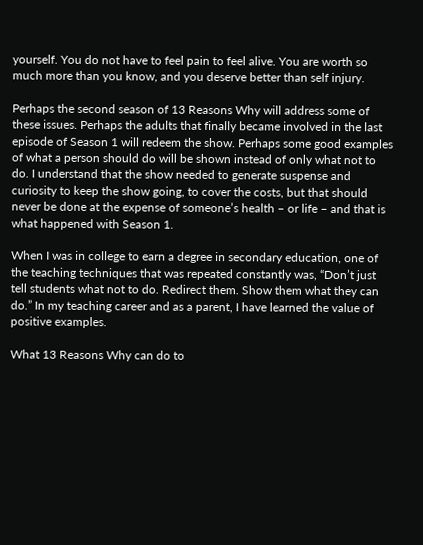yourself. You do not have to feel pain to feel alive. You are worth so much more than you know, and you deserve better than self injury.

Perhaps the second season of 13 Reasons Why will address some of these issues. Perhaps the adults that finally became involved in the last episode of Season 1 will redeem the show. Perhaps some good examples of what a person should do will be shown instead of only what not to do. I understand that the show needed to generate suspense and curiosity to keep the show going, to cover the costs, but that should never be done at the expense of someone’s health – or life – and that is what happened with Season 1.

When I was in college to earn a degree in secondary education, one of the teaching techniques that was repeated constantly was, “Don’t just tell students what not to do. Redirect them. Show them what they can do.” In my teaching career and as a parent, I have learned the value of positive examples.

What 13 Reasons Why can do to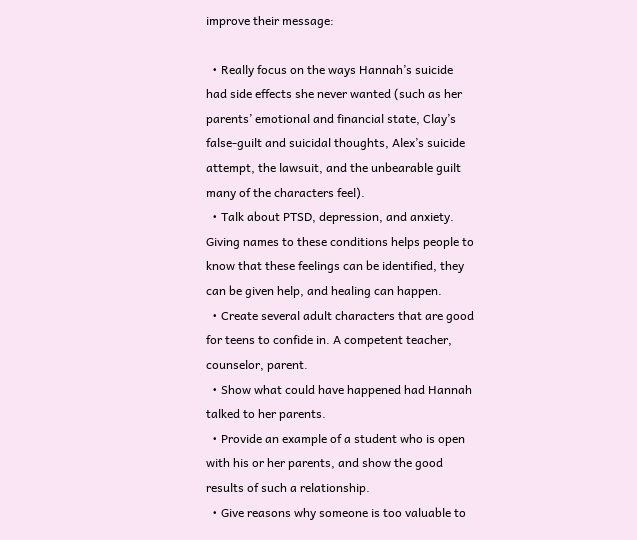improve their message:

  • Really focus on the ways Hannah’s suicide had side effects she never wanted (such as her parents’ emotional and financial state, Clay’s false-guilt and suicidal thoughts, Alex’s suicide attempt, the lawsuit, and the unbearable guilt many of the characters feel).
  • Talk about PTSD, depression, and anxiety. Giving names to these conditions helps people to know that these feelings can be identified, they can be given help, and healing can happen.
  • Create several adult characters that are good for teens to confide in. A competent teacher, counselor, parent.
  • Show what could have happened had Hannah talked to her parents.
  • Provide an example of a student who is open with his or her parents, and show the good results of such a relationship.
  • Give reasons why someone is too valuable to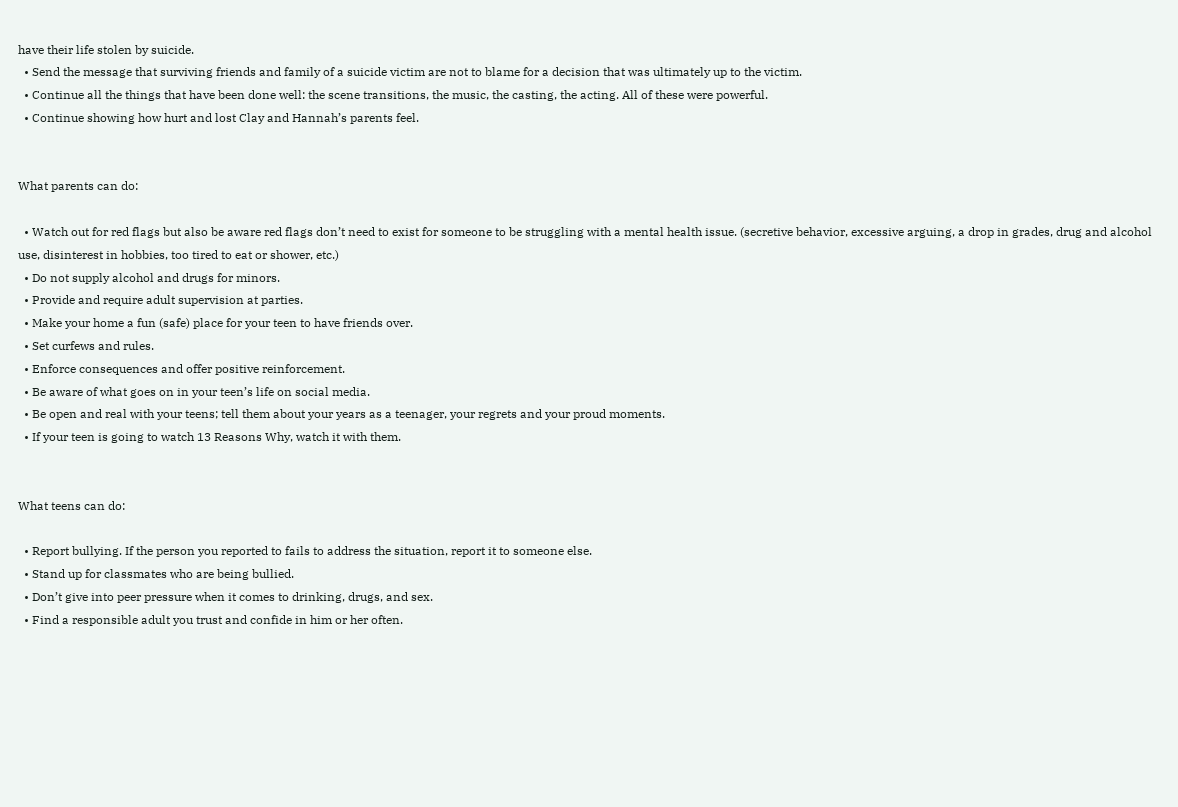have their life stolen by suicide.
  • Send the message that surviving friends and family of a suicide victim are not to blame for a decision that was ultimately up to the victim.
  • Continue all the things that have been done well: the scene transitions, the music, the casting, the acting. All of these were powerful.
  • Continue showing how hurt and lost Clay and Hannah’s parents feel.


What parents can do:

  • Watch out for red flags but also be aware red flags don’t need to exist for someone to be struggling with a mental health issue. (secretive behavior, excessive arguing, a drop in grades, drug and alcohol use, disinterest in hobbies, too tired to eat or shower, etc.)
  • Do not supply alcohol and drugs for minors.
  • Provide and require adult supervision at parties.
  • Make your home a fun (safe) place for your teen to have friends over.
  • Set curfews and rules.
  • Enforce consequences and offer positive reinforcement.
  • Be aware of what goes on in your teen’s life on social media.
  • Be open and real with your teens; tell them about your years as a teenager, your regrets and your proud moments.
  • If your teen is going to watch 13 Reasons Why, watch it with them.


What teens can do:

  • Report bullying. If the person you reported to fails to address the situation, report it to someone else.
  • Stand up for classmates who are being bullied.
  • Don’t give into peer pressure when it comes to drinking, drugs, and sex.
  • Find a responsible adult you trust and confide in him or her often.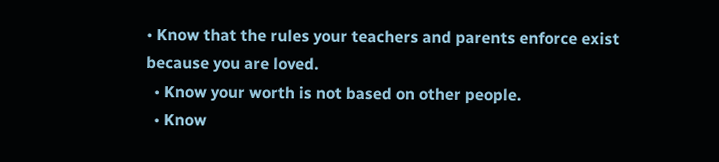• Know that the rules your teachers and parents enforce exist because you are loved.
  • Know your worth is not based on other people.
  • Know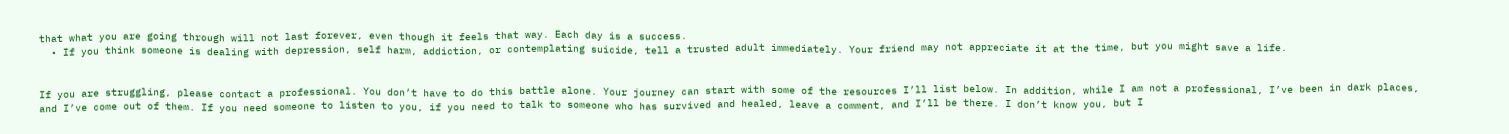that what you are going through will not last forever, even though it feels that way. Each day is a success.
  • If you think someone is dealing with depression, self harm, addiction, or contemplating suicide, tell a trusted adult immediately. Your friend may not appreciate it at the time, but you might save a life.


If you are struggling, please contact a professional. You don’t have to do this battle alone. Your journey can start with some of the resources I’ll list below. In addition, while I am not a professional, I’ve been in dark places, and I’ve come out of them. If you need someone to listen to you, if you need to talk to someone who has survived and healed, leave a comment, and I’ll be there. I don’t know you, but I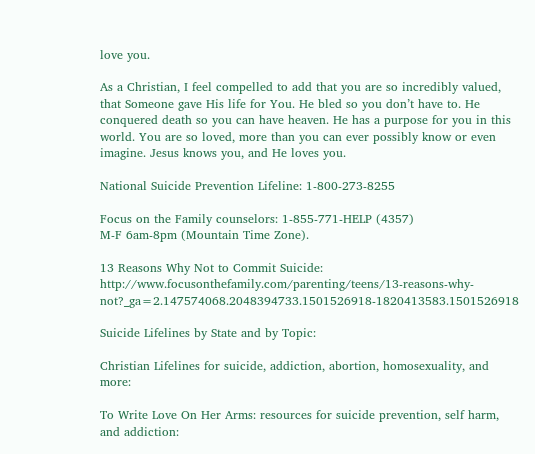love you.

As a Christian, I feel compelled to add that you are so incredibly valued, that Someone gave His life for You. He bled so you don’t have to. He conquered death so you can have heaven. He has a purpose for you in this world. You are so loved, more than you can ever possibly know or even imagine. Jesus knows you, and He loves you.

National Suicide Prevention Lifeline: 1-800-273-8255

Focus on the Family counselors: 1-855-771-HELP (4357)
M-F 6am-8pm (Mountain Time Zone).

13 Reasons Why Not to Commit Suicide: http://www.focusonthefamily.com/parenting/teens/13-reasons-why-not?_ga=2.147574068.2048394733.1501526918-1820413583.1501526918

Suicide Lifelines by State and by Topic:

Christian Lifelines for suicide, addiction, abortion, homosexuality, and more:

To Write Love On Her Arms: resources for suicide prevention, self harm, and addiction: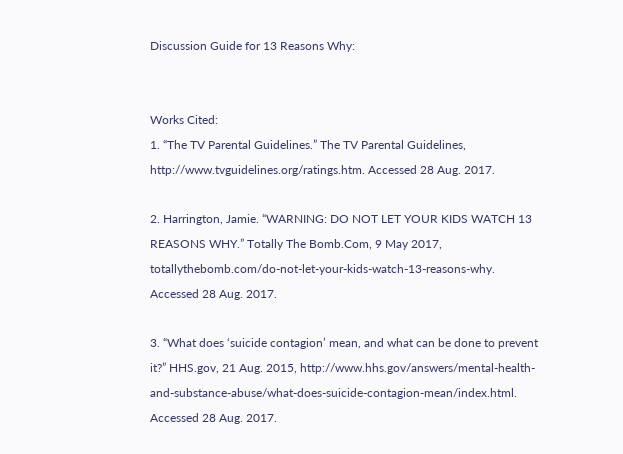Discussion Guide for 13 Reasons Why:


Works Cited:
1. “The TV Parental Guidelines.” The TV Parental Guidelines, http://www.tvguidelines.org/ratings.htm. Accessed 28 Aug. 2017.

2. Harrington, Jamie. “WARNING: DO NOT LET YOUR KIDS WATCH 13 REASONS WHY.” Totally The Bomb.Com, 9 May 2017, totallythebomb.com/do-not-let-your-kids-watch-13-reasons-why. Accessed 28 Aug. 2017.

3. “What does ‘suicide contagion’ mean, and what can be done to prevent it?” HHS.gov, 21 Aug. 2015, http://www.hhs.gov/answers/mental-health-and-substance-abuse/what-does-suicide-contagion-mean/index.html. Accessed 28 Aug. 2017.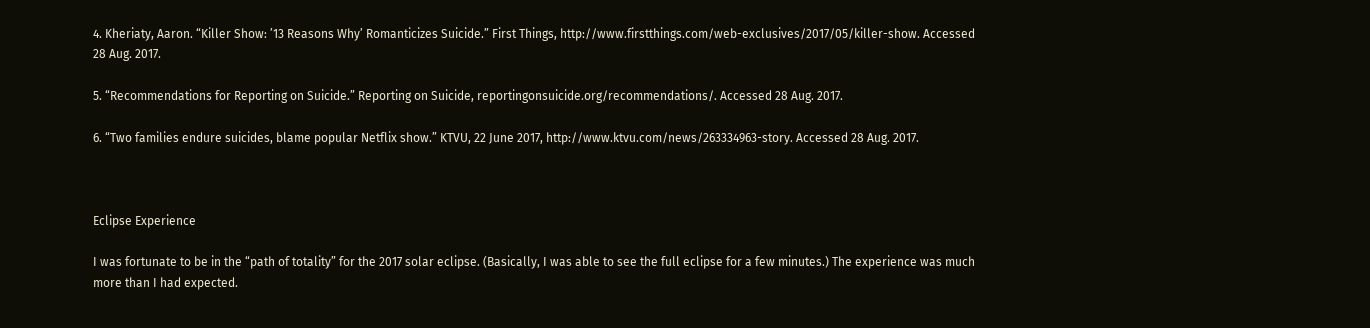4. Kheriaty, Aaron. “Killer Show: ’13 Reasons Why’ Romanticizes Suicide.” First Things, http://www.firstthings.com/web-exclusives/2017/05/killer-show. Accessed 28 Aug. 2017.

5. “Recommendations for Reporting on Suicide.” Reporting on Suicide, reportingonsuicide.org/recommendations/. Accessed 28 Aug. 2017.

6. “Two families endure suicides, blame popular Netflix show.” KTVU, 22 June 2017, http://www.ktvu.com/news/263334963-story. Accessed 28 Aug. 2017.



Eclipse Experience

I was fortunate to be in the “path of totality” for the 2017 solar eclipse. (Basically, I was able to see the full eclipse for a few minutes.) The experience was much more than I had expected.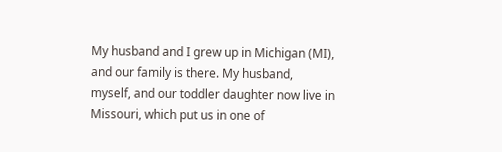My husband and I grew up in Michigan (MI), and our family is there. My husband, myself, and our toddler daughter now live in Missouri, which put us in one of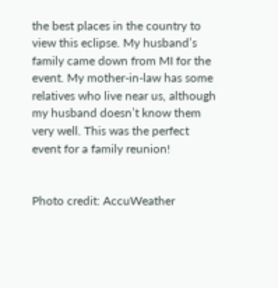the best places in the country to view this eclipse. My husband’s family came down from MI for the event. My mother-in-law has some relatives who live near us, although my husband doesn’t know them very well. This was the perfect event for a family reunion!


Photo credit: AccuWeather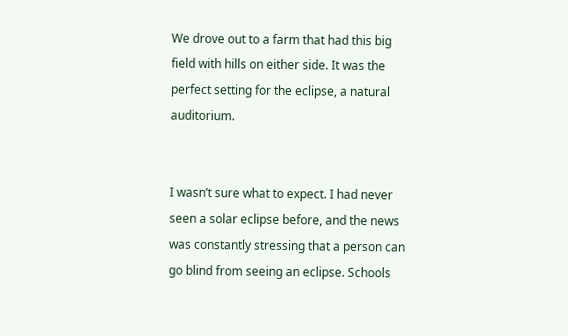We drove out to a farm that had this big field with hills on either side. It was the perfect setting for the eclipse, a natural auditorium.


I wasn’t sure what to expect. I had never seen a solar eclipse before, and the news was constantly stressing that a person can go blind from seeing an eclipse. Schools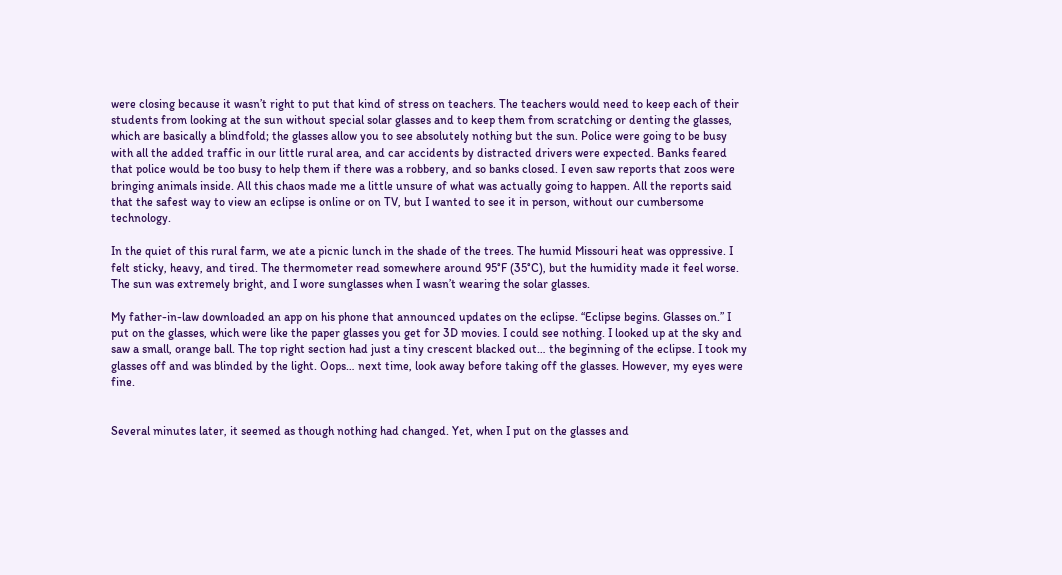were closing because it wasn’t right to put that kind of stress on teachers. The teachers would need to keep each of their students from looking at the sun without special solar glasses and to keep them from scratching or denting the glasses, which are basically a blindfold; the glasses allow you to see absolutely nothing but the sun. Police were going to be busy with all the added traffic in our little rural area, and car accidents by distracted drivers were expected. Banks feared that police would be too busy to help them if there was a robbery, and so banks closed. I even saw reports that zoos were bringing animals inside. All this chaos made me a little unsure of what was actually going to happen. All the reports said that the safest way to view an eclipse is online or on TV, but I wanted to see it in person, without our cumbersome technology.

In the quiet of this rural farm, we ate a picnic lunch in the shade of the trees. The humid Missouri heat was oppressive. I felt sticky, heavy, and tired. The thermometer read somewhere around 95°F (35°C), but the humidity made it feel worse. The sun was extremely bright, and I wore sunglasses when I wasn’t wearing the solar glasses.

My father-in-law downloaded an app on his phone that announced updates on the eclipse. “Eclipse begins. Glasses on.” I put on the glasses, which were like the paper glasses you get for 3D movies. I could see nothing. I looked up at the sky and saw a small, orange ball. The top right section had just a tiny crescent blacked out… the beginning of the eclipse. I took my glasses off and was blinded by the light. Oops… next time, look away before taking off the glasses. However, my eyes were fine.


Several minutes later, it seemed as though nothing had changed. Yet, when I put on the glasses and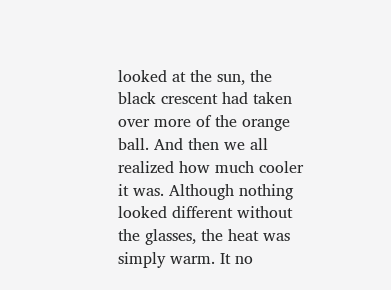looked at the sun, the black crescent had taken over more of the orange ball. And then we all realized how much cooler it was. Although nothing looked different without the glasses, the heat was simply warm. It no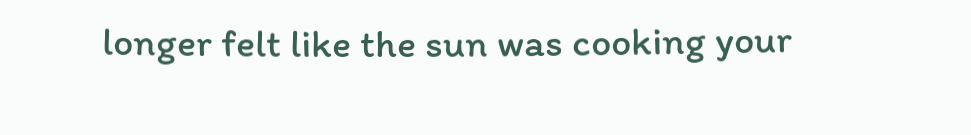longer felt like the sun was cooking your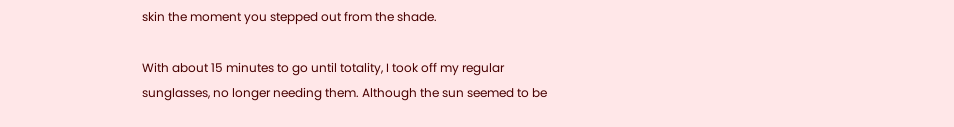skin the moment you stepped out from the shade.

With about 15 minutes to go until totality, I took off my regular sunglasses, no longer needing them. Although the sun seemed to be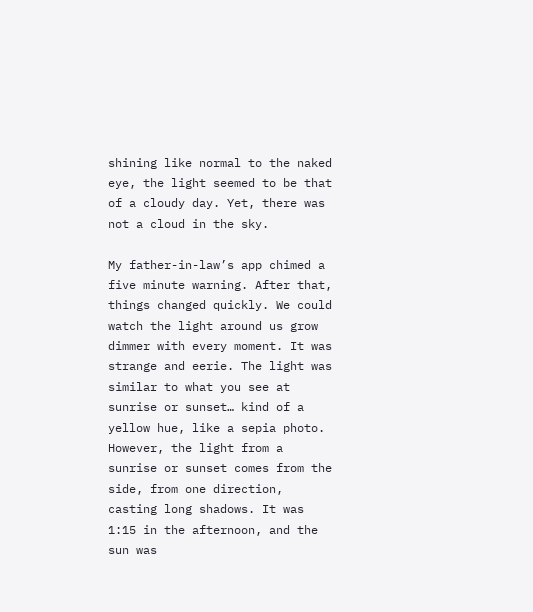shining like normal to the naked eye, the light seemed to be that of a cloudy day. Yet, there was not a cloud in the sky.

My father-in-law’s app chimed a five minute warning. After that, things changed quickly. We could watch the light around us grow dimmer with every moment. It was strange and eerie. The light was similar to what you see at sunrise or sunset… kind of a yellow hue, like a sepia photo. However, the light from a sunrise or sunset comes from the side, from one direction, casting long shadows. It was 1:15 in the afternoon, and the sun was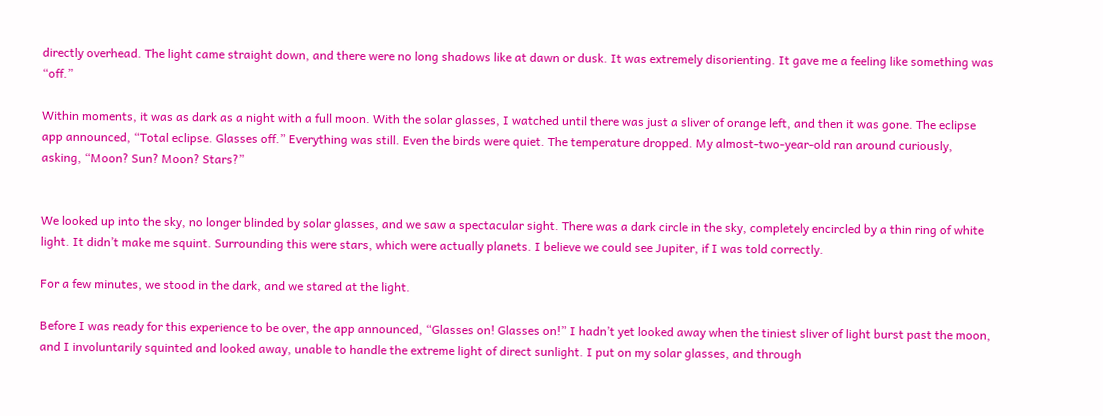directly overhead. The light came straight down, and there were no long shadows like at dawn or dusk. It was extremely disorienting. It gave me a feeling like something was “off.”

Within moments, it was as dark as a night with a full moon. With the solar glasses, I watched until there was just a sliver of orange left, and then it was gone. The eclipse app announced, “Total eclipse. Glasses off.” Everything was still. Even the birds were quiet. The temperature dropped. My almost-two-year-old ran around curiously, asking, “Moon? Sun? Moon? Stars?”


We looked up into the sky, no longer blinded by solar glasses, and we saw a spectacular sight. There was a dark circle in the sky, completely encircled by a thin ring of white light. It didn’t make me squint. Surrounding this were stars, which were actually planets. I believe we could see Jupiter, if I was told correctly.

For a few minutes, we stood in the dark, and we stared at the light.

Before I was ready for this experience to be over, the app announced, “Glasses on! Glasses on!” I hadn’t yet looked away when the tiniest sliver of light burst past the moon, and I involuntarily squinted and looked away, unable to handle the extreme light of direct sunlight. I put on my solar glasses, and through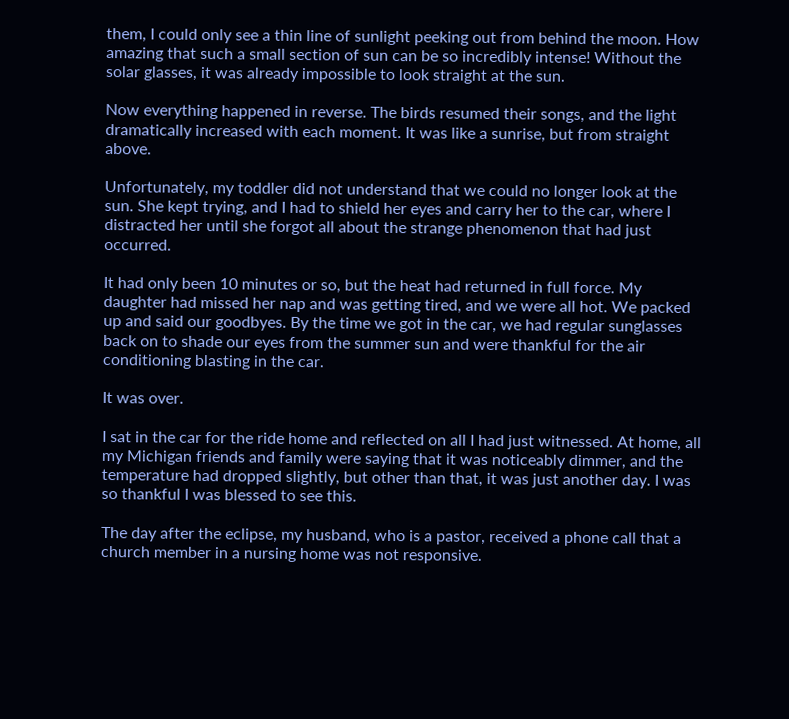them, I could only see a thin line of sunlight peeking out from behind the moon. How amazing that such a small section of sun can be so incredibly intense! Without the solar glasses, it was already impossible to look straight at the sun.

Now everything happened in reverse. The birds resumed their songs, and the light dramatically increased with each moment. It was like a sunrise, but from straight above.

Unfortunately, my toddler did not understand that we could no longer look at the sun. She kept trying, and I had to shield her eyes and carry her to the car, where I distracted her until she forgot all about the strange phenomenon that had just occurred.

It had only been 10 minutes or so, but the heat had returned in full force. My daughter had missed her nap and was getting tired, and we were all hot. We packed up and said our goodbyes. By the time we got in the car, we had regular sunglasses back on to shade our eyes from the summer sun and were thankful for the air conditioning blasting in the car.

It was over.

I sat in the car for the ride home and reflected on all I had just witnessed. At home, all my Michigan friends and family were saying that it was noticeably dimmer, and the temperature had dropped slightly, but other than that, it was just another day. I was so thankful I was blessed to see this.

The day after the eclipse, my husband, who is a pastor, received a phone call that a church member in a nursing home was not responsive.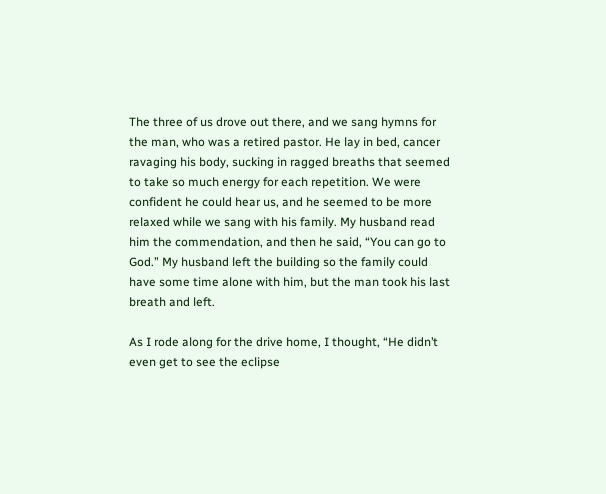The three of us drove out there, and we sang hymns for the man, who was a retired pastor. He lay in bed, cancer ravaging his body, sucking in ragged breaths that seemed to take so much energy for each repetition. We were confident he could hear us, and he seemed to be more relaxed while we sang with his family. My husband read him the commendation, and then he said, “You can go to God.” My husband left the building so the family could have some time alone with him, but the man took his last breath and left.

As I rode along for the drive home, I thought, “He didn’t even get to see the eclipse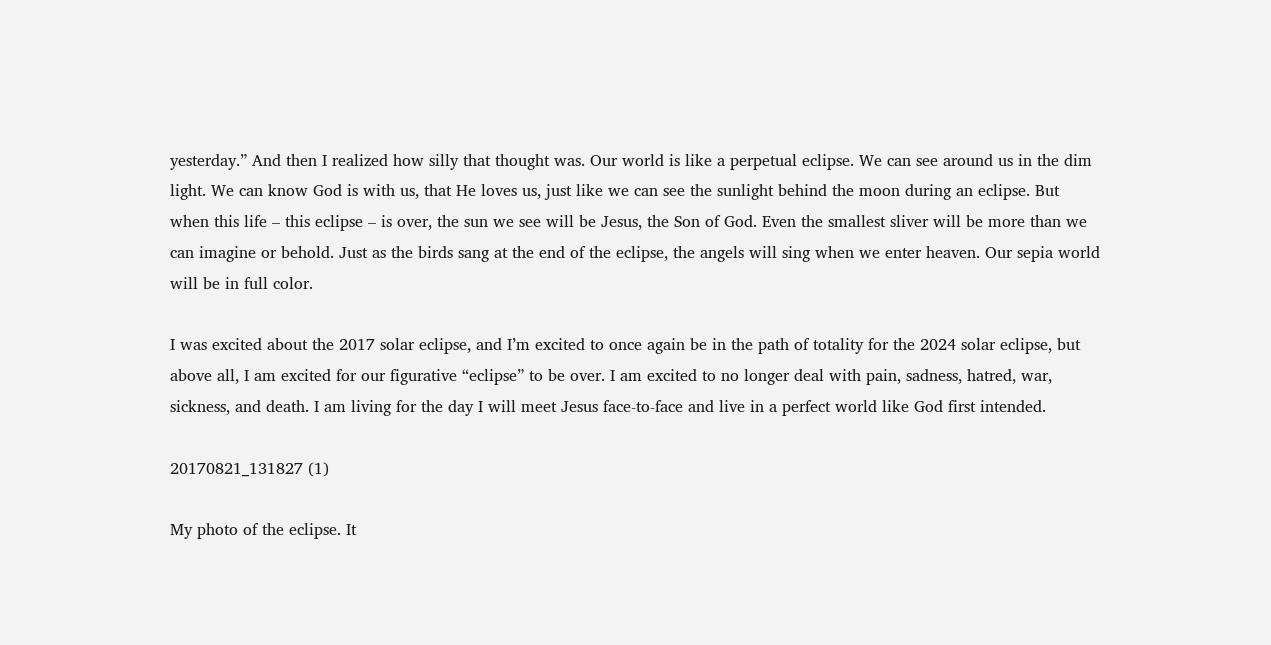yesterday.” And then I realized how silly that thought was. Our world is like a perpetual eclipse. We can see around us in the dim light. We can know God is with us, that He loves us, just like we can see the sunlight behind the moon during an eclipse. But when this life – this eclipse – is over, the sun we see will be Jesus, the Son of God. Even the smallest sliver will be more than we can imagine or behold. Just as the birds sang at the end of the eclipse, the angels will sing when we enter heaven. Our sepia world will be in full color.

I was excited about the 2017 solar eclipse, and I’m excited to once again be in the path of totality for the 2024 solar eclipse, but above all, I am excited for our figurative “eclipse” to be over. I am excited to no longer deal with pain, sadness, hatred, war, sickness, and death. I am living for the day I will meet Jesus face-to-face and live in a perfect world like God first intended.

20170821_131827 (1)

My photo of the eclipse. It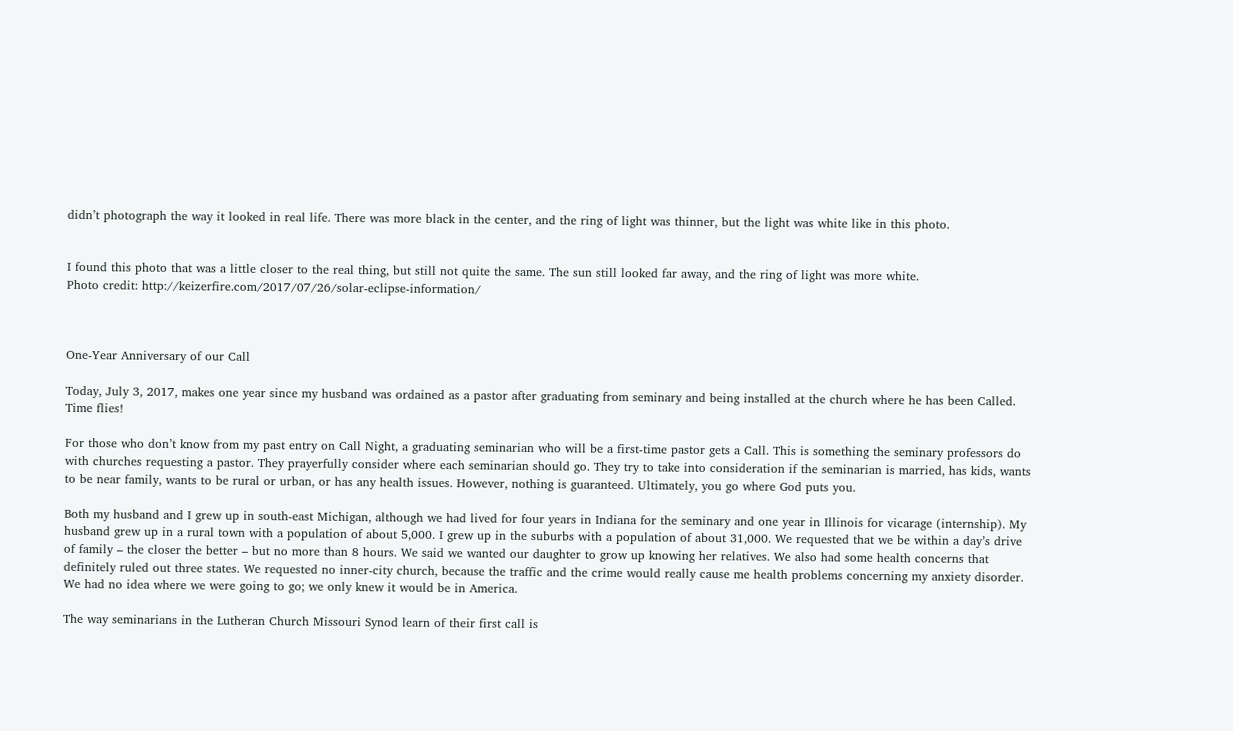didn’t photograph the way it looked in real life. There was more black in the center, and the ring of light was thinner, but the light was white like in this photo.


I found this photo that was a little closer to the real thing, but still not quite the same. The sun still looked far away, and the ring of light was more white.
Photo credit: http://keizerfire.com/2017/07/26/solar-eclipse-information/



One-Year Anniversary of our Call

Today, July 3, 2017, makes one year since my husband was ordained as a pastor after graduating from seminary and being installed at the church where he has been Called. Time flies!

For those who don’t know from my past entry on Call Night, a graduating seminarian who will be a first-time pastor gets a Call. This is something the seminary professors do with churches requesting a pastor. They prayerfully consider where each seminarian should go. They try to take into consideration if the seminarian is married, has kids, wants to be near family, wants to be rural or urban, or has any health issues. However, nothing is guaranteed. Ultimately, you go where God puts you.

Both my husband and I grew up in south-east Michigan, although we had lived for four years in Indiana for the seminary and one year in Illinois for vicarage (internship). My husband grew up in a rural town with a population of about 5,000. I grew up in the suburbs with a population of about 31,000. We requested that we be within a day’s drive of family – the closer the better – but no more than 8 hours. We said we wanted our daughter to grow up knowing her relatives. We also had some health concerns that definitely ruled out three states. We requested no inner-city church, because the traffic and the crime would really cause me health problems concerning my anxiety disorder. We had no idea where we were going to go; we only knew it would be in America.

The way seminarians in the Lutheran Church Missouri Synod learn of their first call is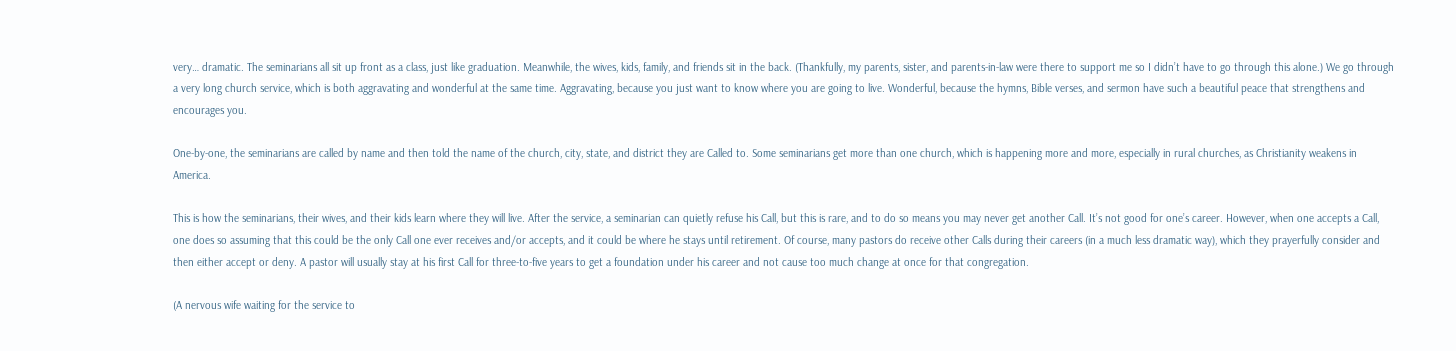very… dramatic. The seminarians all sit up front as a class, just like graduation. Meanwhile, the wives, kids, family, and friends sit in the back. (Thankfully, my parents, sister, and parents-in-law were there to support me so I didn’t have to go through this alone.) We go through a very long church service, which is both aggravating and wonderful at the same time. Aggravating, because you just want to know where you are going to live. Wonderful, because the hymns, Bible verses, and sermon have such a beautiful peace that strengthens and encourages you.

One-by-one, the seminarians are called by name and then told the name of the church, city, state, and district they are Called to. Some seminarians get more than one church, which is happening more and more, especially in rural churches, as Christianity weakens in America.

This is how the seminarians, their wives, and their kids learn where they will live. After the service, a seminarian can quietly refuse his Call, but this is rare, and to do so means you may never get another Call. It’s not good for one’s career. However, when one accepts a Call, one does so assuming that this could be the only Call one ever receives and/or accepts, and it could be where he stays until retirement. Of course, many pastors do receive other Calls during their careers (in a much less dramatic way), which they prayerfully consider and then either accept or deny. A pastor will usually stay at his first Call for three-to-five years to get a foundation under his career and not cause too much change at once for that congregation.

(A nervous wife waiting for the service to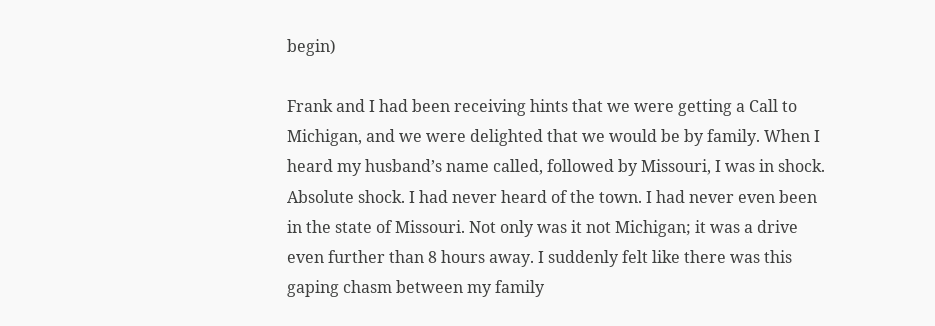begin)

Frank and I had been receiving hints that we were getting a Call to Michigan, and we were delighted that we would be by family. When I heard my husband’s name called, followed by Missouri, I was in shock. Absolute shock. I had never heard of the town. I had never even been in the state of Missouri. Not only was it not Michigan; it was a drive even further than 8 hours away. I suddenly felt like there was this gaping chasm between my family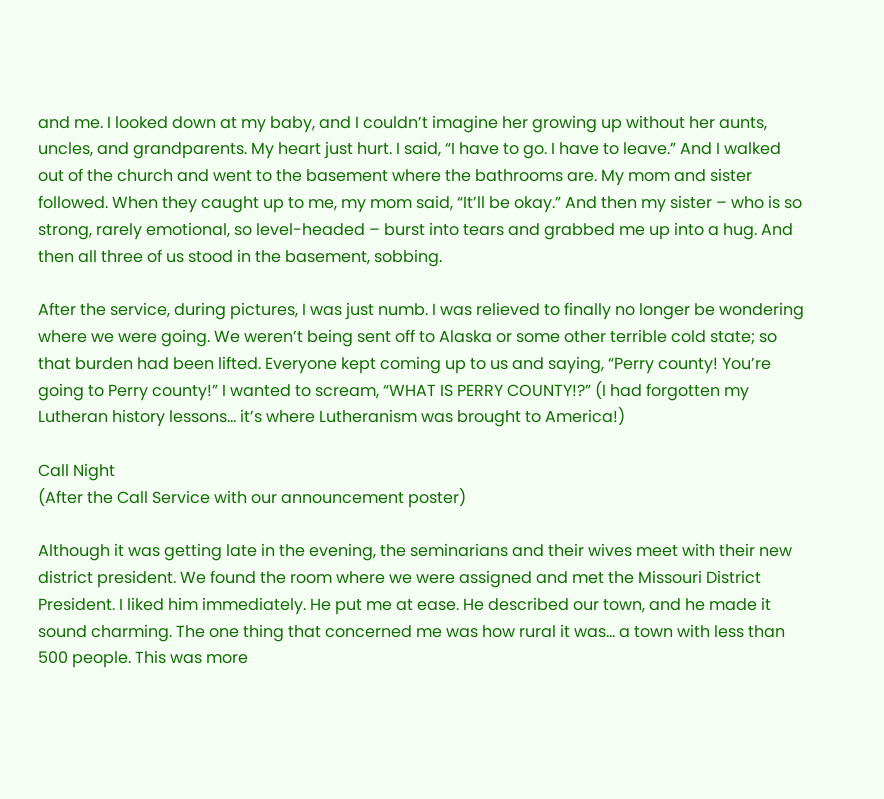and me. I looked down at my baby, and I couldn’t imagine her growing up without her aunts, uncles, and grandparents. My heart just hurt. I said, “I have to go. I have to leave.” And I walked out of the church and went to the basement where the bathrooms are. My mom and sister followed. When they caught up to me, my mom said, “It’ll be okay.” And then my sister – who is so strong, rarely emotional, so level-headed – burst into tears and grabbed me up into a hug. And then all three of us stood in the basement, sobbing.

After the service, during pictures, I was just numb. I was relieved to finally no longer be wondering where we were going. We weren’t being sent off to Alaska or some other terrible cold state; so that burden had been lifted. Everyone kept coming up to us and saying, “Perry county! You’re going to Perry county!” I wanted to scream, “WHAT IS PERRY COUNTY!?” (I had forgotten my Lutheran history lessons… it’s where Lutheranism was brought to America!)

Call Night
(After the Call Service with our announcement poster)

Although it was getting late in the evening, the seminarians and their wives meet with their new district president. We found the room where we were assigned and met the Missouri District President. I liked him immediately. He put me at ease. He described our town, and he made it sound charming. The one thing that concerned me was how rural it was… a town with less than 500 people. This was more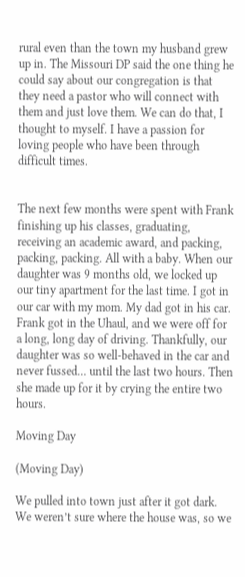rural even than the town my husband grew up in. The Missouri DP said the one thing he could say about our congregation is that they need a pastor who will connect with them and just love them. We can do that, I thought to myself. I have a passion for loving people who have been through difficult times.


The next few months were spent with Frank finishing up his classes, graduating, receiving an academic award, and packing, packing, packing. All with a baby. When our daughter was 9 months old, we locked up our tiny apartment for the last time. I got in our car with my mom. My dad got in his car. Frank got in the Uhaul, and we were off for a long, long day of driving. Thankfully, our daughter was so well-behaved in the car and never fussed… until the last two hours. Then she made up for it by crying the entire two hours.

Moving Day

(Moving Day)

We pulled into town just after it got dark. We weren’t sure where the house was, so we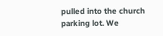pulled into the church parking lot. We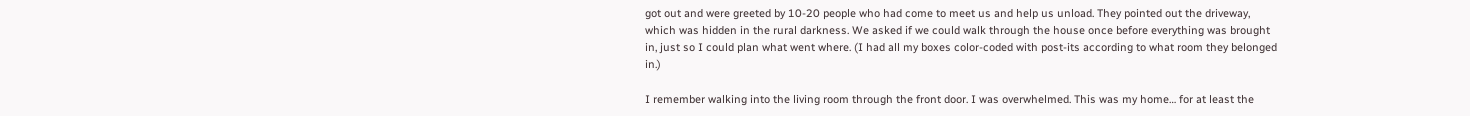got out and were greeted by 10-20 people who had come to meet us and help us unload. They pointed out the driveway, which was hidden in the rural darkness. We asked if we could walk through the house once before everything was brought in, just so I could plan what went where. (I had all my boxes color-coded with post-its according to what room they belonged in.)

I remember walking into the living room through the front door. I was overwhelmed. This was my home… for at least the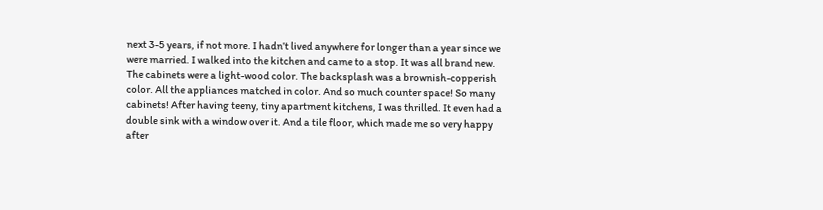next 3-5 years, if not more. I hadn’t lived anywhere for longer than a year since we were married. I walked into the kitchen and came to a stop. It was all brand new. The cabinets were a light-wood color. The backsplash was a brownish-copperish color. All the appliances matched in color. And so much counter space! So many cabinets! After having teeny, tiny apartment kitchens, I was thrilled. It even had a double sink with a window over it. And a tile floor, which made me so very happy after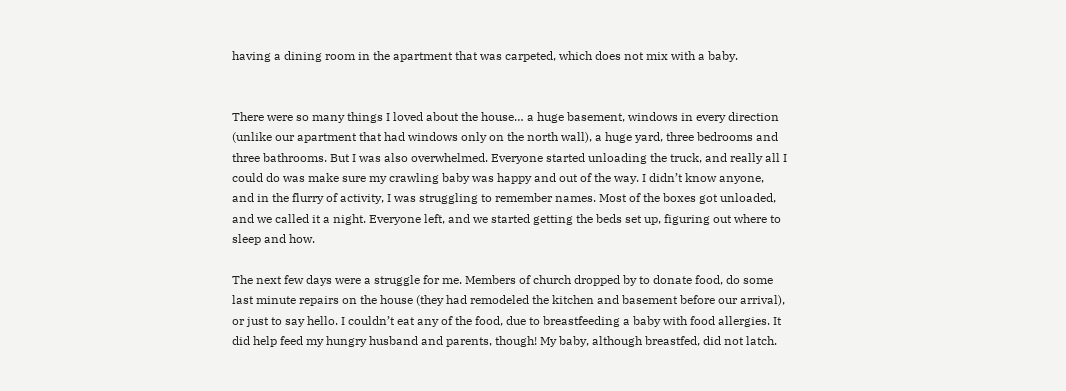having a dining room in the apartment that was carpeted, which does not mix with a baby.


There were so many things I loved about the house… a huge basement, windows in every direction (unlike our apartment that had windows only on the north wall), a huge yard, three bedrooms and three bathrooms. But I was also overwhelmed. Everyone started unloading the truck, and really all I could do was make sure my crawling baby was happy and out of the way. I didn’t know anyone, and in the flurry of activity, I was struggling to remember names. Most of the boxes got unloaded, and we called it a night. Everyone left, and we started getting the beds set up, figuring out where to sleep and how.

The next few days were a struggle for me. Members of church dropped by to donate food, do some last minute repairs on the house (they had remodeled the kitchen and basement before our arrival), or just to say hello. I couldn’t eat any of the food, due to breastfeeding a baby with food allergies. It did help feed my hungry husband and parents, though! My baby, although breastfed, did not latch.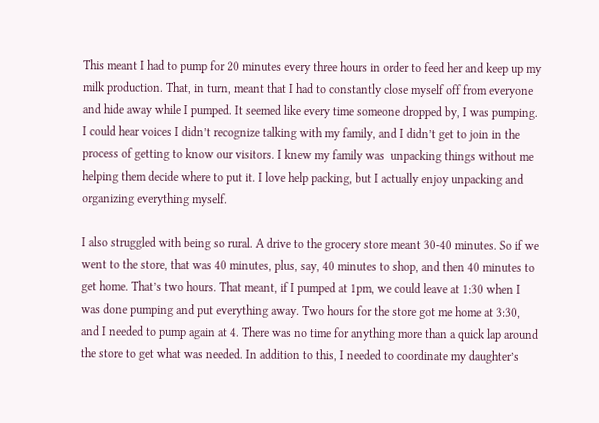This meant I had to pump for 20 minutes every three hours in order to feed her and keep up my milk production. That, in turn, meant that I had to constantly close myself off from everyone and hide away while I pumped. It seemed like every time someone dropped by, I was pumping. I could hear voices I didn’t recognize talking with my family, and I didn’t get to join in the process of getting to know our visitors. I knew my family was  unpacking things without me helping them decide where to put it. I love help packing, but I actually enjoy unpacking and organizing everything myself.

I also struggled with being so rural. A drive to the grocery store meant 30-40 minutes. So if we went to the store, that was 40 minutes, plus, say, 40 minutes to shop, and then 40 minutes to get home. That’s two hours. That meant, if I pumped at 1pm, we could leave at 1:30 when I was done pumping and put everything away. Two hours for the store got me home at 3:30, and I needed to pump again at 4. There was no time for anything more than a quick lap around the store to get what was needed. In addition to this, I needed to coordinate my daughter’s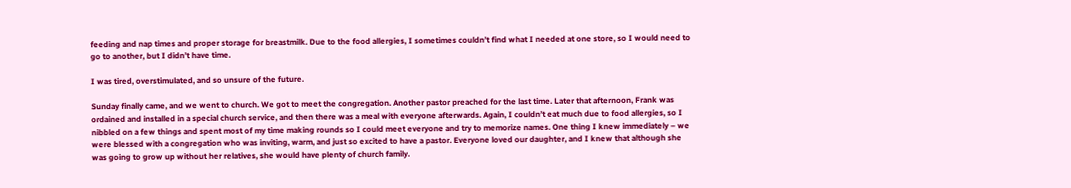feeding and nap times and proper storage for breastmilk. Due to the food allergies, I sometimes couldn’t find what I needed at one store, so I would need to go to another, but I didn’t have time.

I was tired, overstimulated, and so unsure of the future.

Sunday finally came, and we went to church. We got to meet the congregation. Another pastor preached for the last time. Later that afternoon, Frank was ordained and installed in a special church service, and then there was a meal with everyone afterwards. Again, I couldn’t eat much due to food allergies, so I nibbled on a few things and spent most of my time making rounds so I could meet everyone and try to memorize names. One thing I knew immediately – we were blessed with a congregation who was inviting, warm, and just so excited to have a pastor. Everyone loved our daughter, and I knew that although she was going to grow up without her relatives, she would have plenty of church family.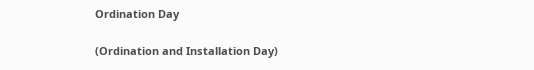Ordination Day

(Ordination and Installation Day)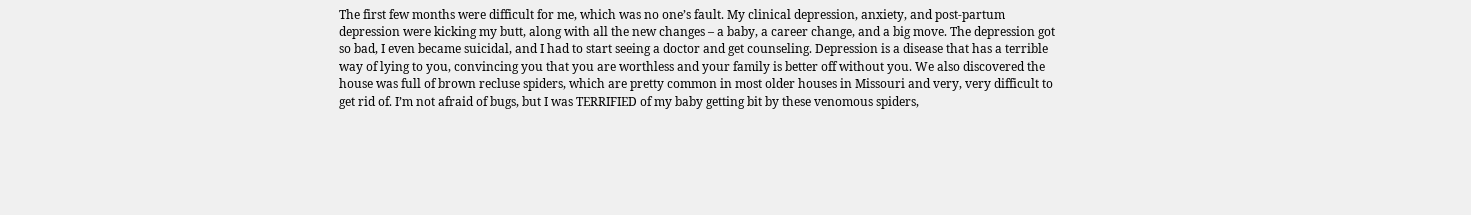The first few months were difficult for me, which was no one’s fault. My clinical depression, anxiety, and post-partum depression were kicking my butt, along with all the new changes – a baby, a career change, and a big move. The depression got so bad, I even became suicidal, and I had to start seeing a doctor and get counseling. Depression is a disease that has a terrible way of lying to you, convincing you that you are worthless and your family is better off without you. We also discovered the house was full of brown recluse spiders, which are pretty common in most older houses in Missouri and very, very difficult to get rid of. I’m not afraid of bugs, but I was TERRIFIED of my baby getting bit by these venomous spiders,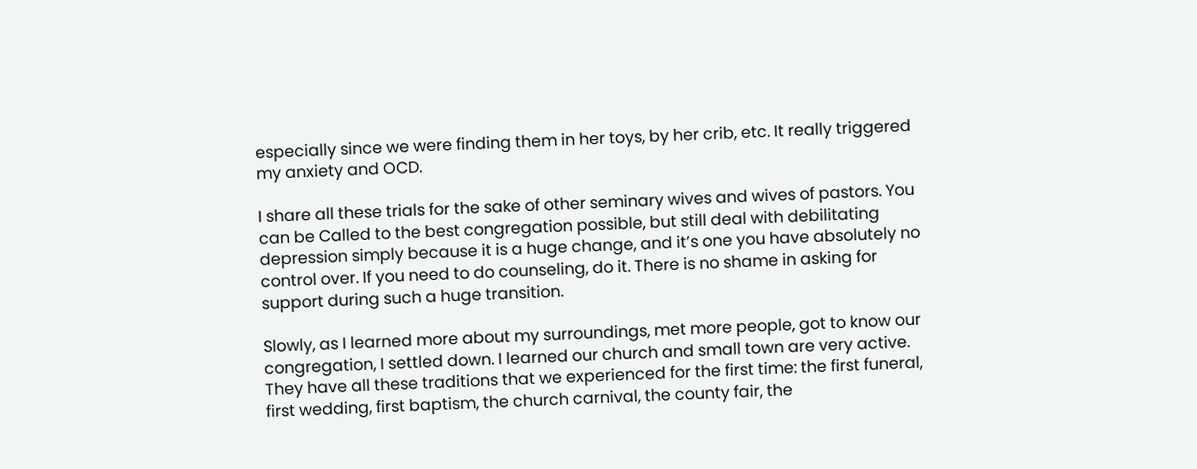especially since we were finding them in her toys, by her crib, etc. It really triggered my anxiety and OCD.

I share all these trials for the sake of other seminary wives and wives of pastors. You can be Called to the best congregation possible, but still deal with debilitating depression simply because it is a huge change, and it’s one you have absolutely no control over. If you need to do counseling, do it. There is no shame in asking for support during such a huge transition.

Slowly, as I learned more about my surroundings, met more people, got to know our congregation, I settled down. I learned our church and small town are very active. They have all these traditions that we experienced for the first time: the first funeral, first wedding, first baptism, the church carnival, the county fair, the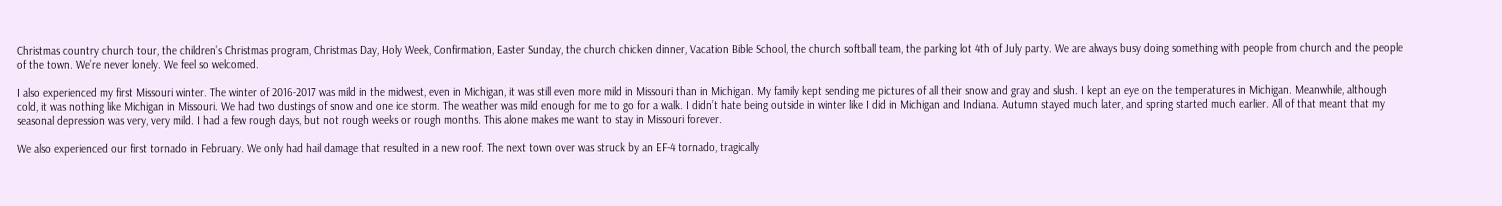Christmas country church tour, the children’s Christmas program, Christmas Day, Holy Week, Confirmation, Easter Sunday, the church chicken dinner, Vacation Bible School, the church softball team, the parking lot 4th of July party. We are always busy doing something with people from church and the people of the town. We’re never lonely. We feel so welcomed.

I also experienced my first Missouri winter. The winter of 2016-2017 was mild in the midwest, even in Michigan, it was still even more mild in Missouri than in Michigan. My family kept sending me pictures of all their snow and gray and slush. I kept an eye on the temperatures in Michigan. Meanwhile, although cold, it was nothing like Michigan in Missouri. We had two dustings of snow and one ice storm. The weather was mild enough for me to go for a walk. I didn’t hate being outside in winter like I did in Michigan and Indiana. Autumn stayed much later, and spring started much earlier. All of that meant that my seasonal depression was very, very mild. I had a few rough days, but not rough weeks or rough months. This alone makes me want to stay in Missouri forever.

We also experienced our first tornado in February. We only had hail damage that resulted in a new roof. The next town over was struck by an EF-4 tornado, tragically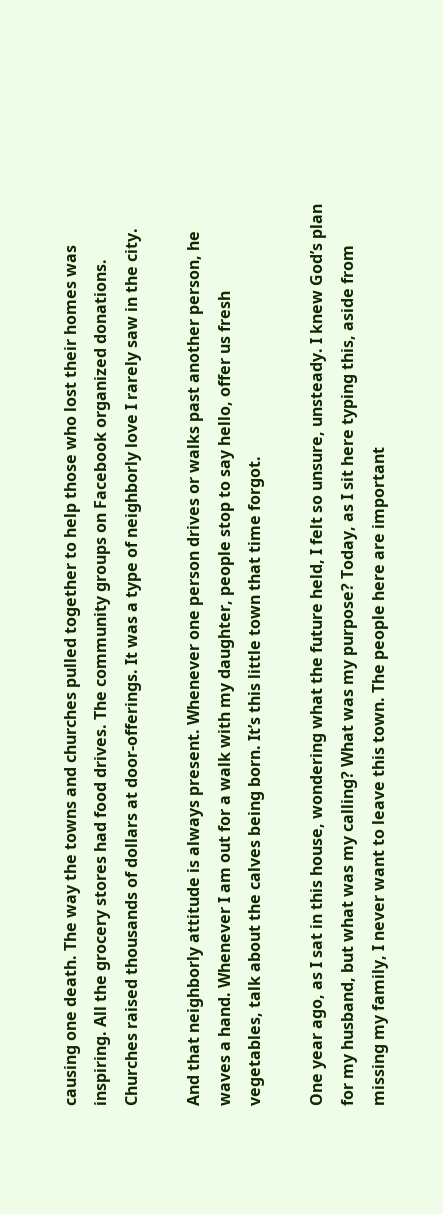causing one death. The way the towns and churches pulled together to help those who lost their homes was inspiring. All the grocery stores had food drives. The community groups on Facebook organized donations. Churches raised thousands of dollars at door-offerings. It was a type of neighborly love I rarely saw in the city.

And that neighborly attitude is always present. Whenever one person drives or walks past another person, he waves a hand. Whenever I am out for a walk with my daughter, people stop to say hello, offer us fresh vegetables, talk about the calves being born. It’s this little town that time forgot.

One year ago, as I sat in this house, wondering what the future held, I felt so unsure, unsteady. I knew God’s plan for my husband, but what was my calling? What was my purpose? Today, as I sit here typing this, aside from missing my family, I never want to leave this town. The people here are important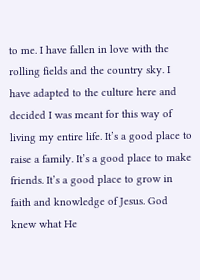to me. I have fallen in love with the rolling fields and the country sky. I have adapted to the culture here and decided I was meant for this way of living my entire life. It’s a good place to raise a family. It’s a good place to make friends. It’s a good place to grow in faith and knowledge of Jesus. God knew what He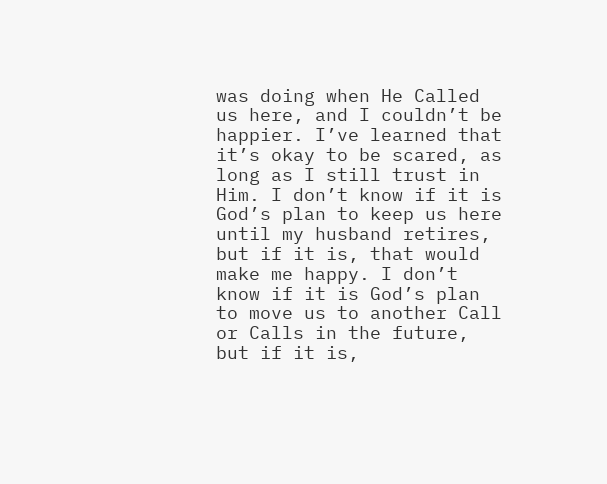was doing when He Called us here, and I couldn’t be happier. I’ve learned that it’s okay to be scared, as long as I still trust in Him. I don’t know if it is God’s plan to keep us here until my husband retires, but if it is, that would make me happy. I don’t know if it is God’s plan to move us to another Call or Calls in the future, but if it is,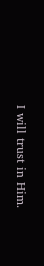I will trust in Him.